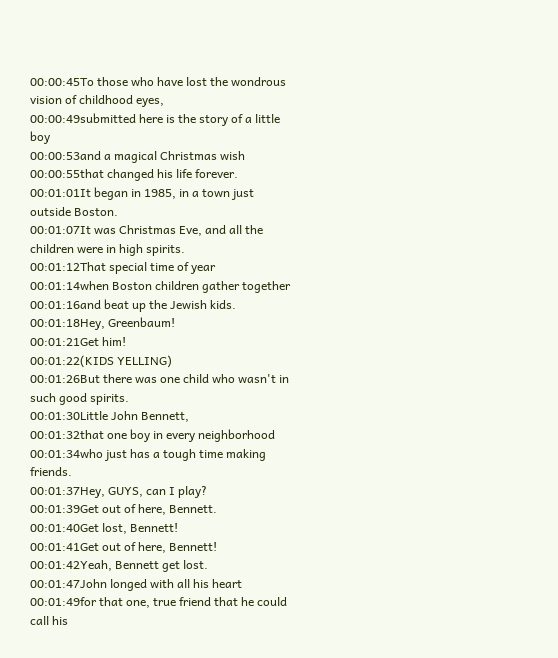00:00:45To those who have lost the wondrous vision of childhood eyes,
00:00:49submitted here is the story of a little boy
00:00:53and a magical Christmas wish
00:00:55that changed his life forever.
00:01:01It began in 1985, in a town just outside Boston.
00:01:07It was Christmas Eve, and all the children were in high spirits.
00:01:12That special time of year
00:01:14when Boston children gather together
00:01:16and beat up the Jewish kids.
00:01:18Hey, Greenbaum!
00:01:21Get him!
00:01:22(KIDS YELLING)
00:01:26But there was one child who wasn't in such good spirits.
00:01:30Little John Bennett,
00:01:32that one boy in every neighborhood
00:01:34who just has a tough time making friends.
00:01:37Hey, GUYS, can I play?
00:01:39Get out of here, Bennett.
00:01:40Get lost, Bennett!
00:01:41Get out of here, Bennett!
00:01:42Yeah, Bennett get lost.
00:01:47John longed with all his heart
00:01:49for that one, true friend that he could call his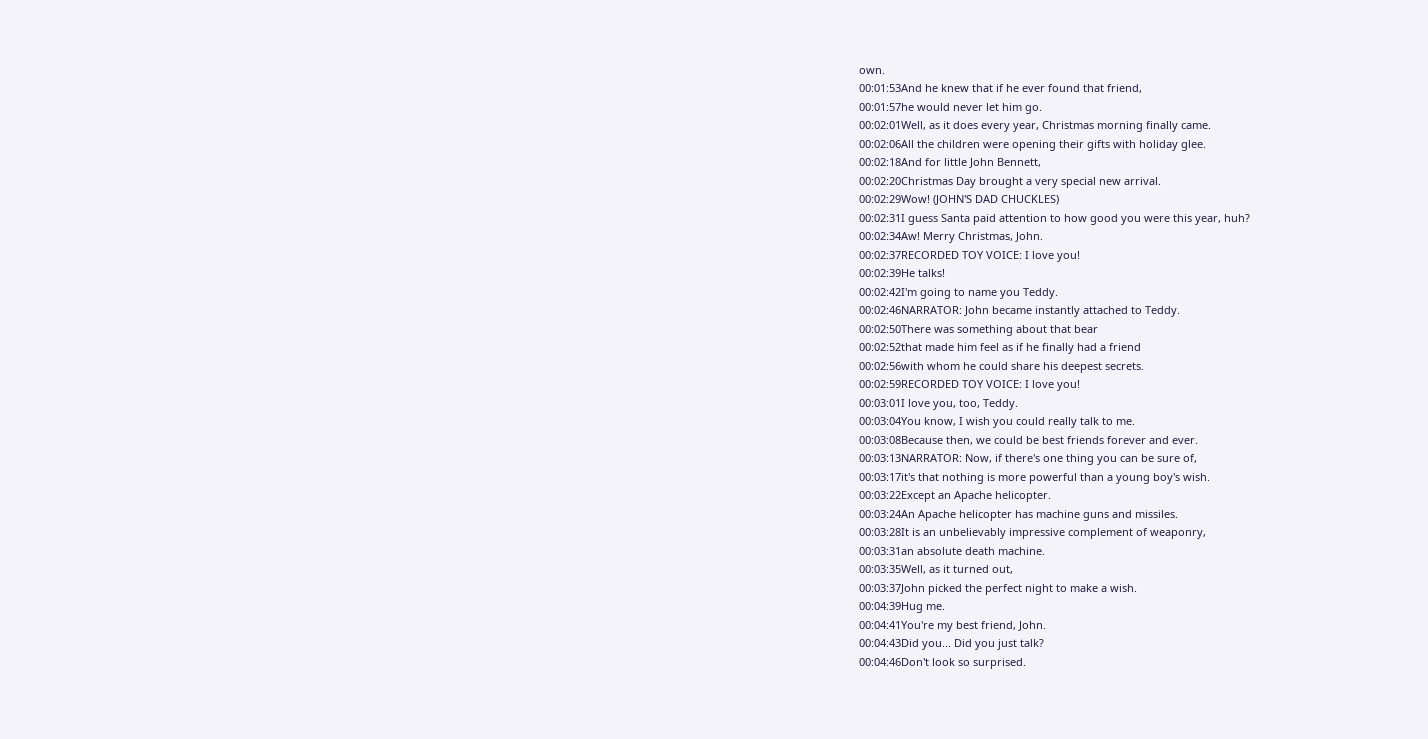own.
00:01:53And he knew that if he ever found that friend,
00:01:57he would never let him go.
00:02:01Well, as it does every year, Christmas morning finally came.
00:02:06All the children were opening their gifts with holiday glee.
00:02:18And for little John Bennett,
00:02:20Christmas Day brought a very special new arrival.
00:02:29Wow! (JOHN'S DAD CHUCKLES)
00:02:31I guess Santa paid attention to how good you were this year, huh?
00:02:34Aw! Merry Christmas, John.
00:02:37RECORDED TOY VOICE: I love you!
00:02:39He talks!
00:02:42I'm going to name you Teddy.
00:02:46NARRATOR: John became instantly attached to Teddy.
00:02:50There was something about that bear
00:02:52that made him feel as if he finally had a friend
00:02:56with whom he could share his deepest secrets.
00:02:59RECORDED TOY VOICE: I love you!
00:03:01I love you, too, Teddy.
00:03:04You know, I wish you could really talk to me.
00:03:08Because then, we could be best friends forever and ever.
00:03:13NARRATOR: Now, if there's one thing you can be sure of,
00:03:17it's that nothing is more powerful than a young boy's wish.
00:03:22Except an Apache helicopter.
00:03:24An Apache helicopter has machine guns and missiles.
00:03:28It is an unbelievably impressive complement of weaponry,
00:03:31an absolute death machine.
00:03:35Well, as it turned out,
00:03:37John picked the perfect night to make a wish.
00:04:39Hug me.
00:04:41You're my best friend, John.
00:04:43Did you... Did you just talk?
00:04:46Don't look so surprised.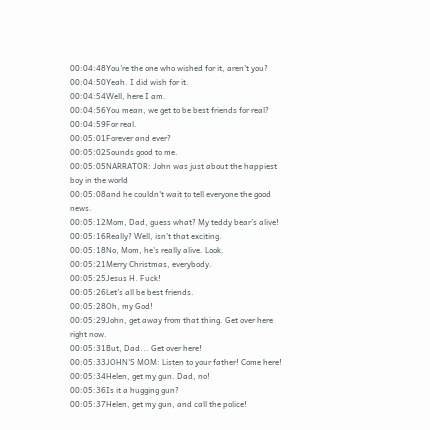00:04:48You're the one who wished for it, aren't you?
00:04:50Yeah. I did wish for it.
00:04:54Well, here I am.
00:04:56You mean, we get to be best friends for real?
00:04:59For real.
00:05:01Forever and ever?
00:05:02Sounds good to me.
00:05:05NARRATOR: John was just about the happiest boy in the world
00:05:08and he couldn't wait to tell everyone the good news.
00:05:12Mom, Dad, guess what? My teddy bear's alive!
00:05:16Really? Well, isn't that exciting.
00:05:18No, Mom, he's really alive. Look.
00:05:21Merry Christmas, everybody.
00:05:25Jesus H. Fuck!
00:05:26Let's all be best friends.
00:05:28Oh, my God!
00:05:29John, get away from that thing. Get over here right now.
00:05:31But, Dad... Get over here!
00:05:33JOHN'S MOM: Listen to your father! Come here!
00:05:34Helen, get my gun. Dad, no!
00:05:36Is it a hugging gun?
00:05:37Helen, get my gun, and call the police!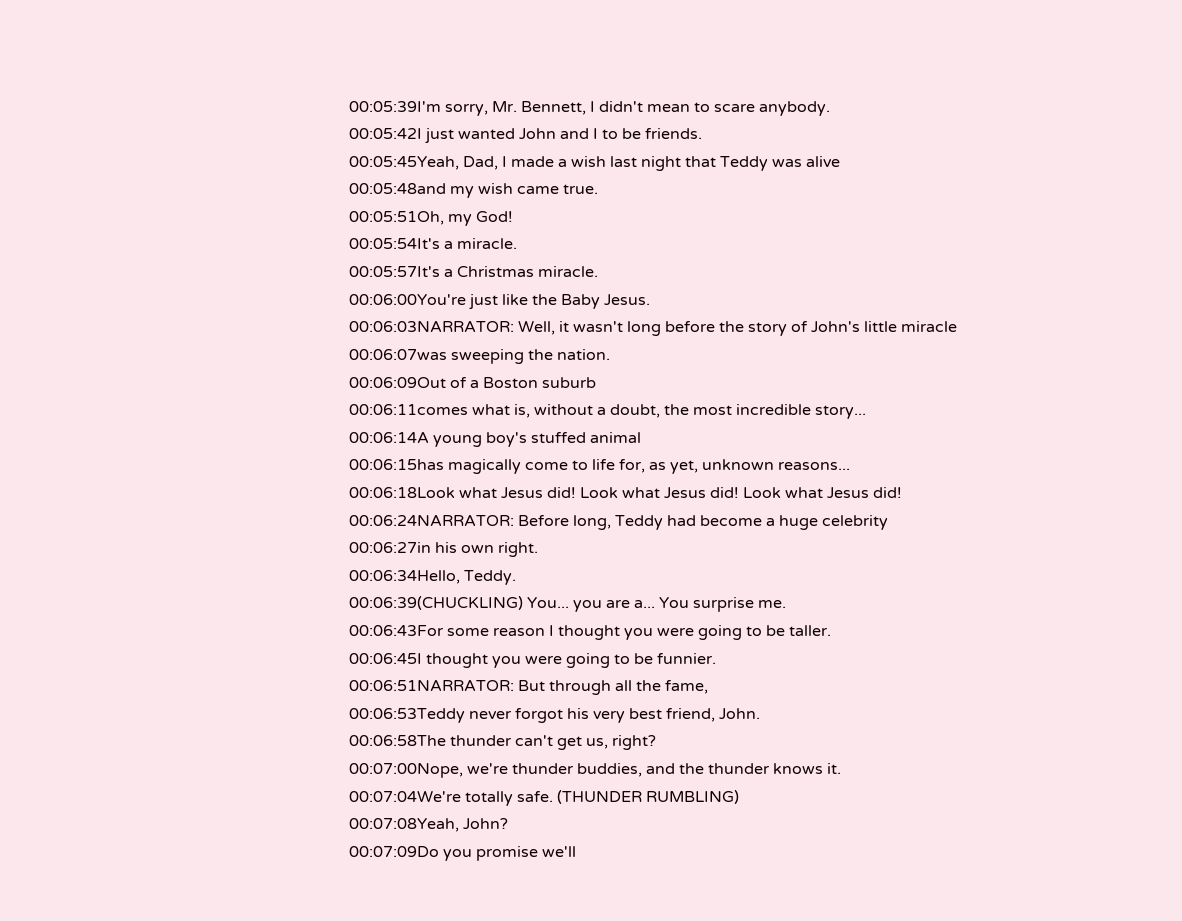00:05:39I'm sorry, Mr. Bennett, I didn't mean to scare anybody.
00:05:42I just wanted John and I to be friends.
00:05:45Yeah, Dad, I made a wish last night that Teddy was alive
00:05:48and my wish came true.
00:05:51Oh, my God!
00:05:54It's a miracle.
00:05:57It's a Christmas miracle.
00:06:00You're just like the Baby Jesus.
00:06:03NARRATOR: Well, it wasn't long before the story of John's little miracle
00:06:07was sweeping the nation.
00:06:09Out of a Boston suburb
00:06:11comes what is, without a doubt, the most incredible story...
00:06:14A young boy's stuffed animal
00:06:15has magically come to life for, as yet, unknown reasons...
00:06:18Look what Jesus did! Look what Jesus did! Look what Jesus did!
00:06:24NARRATOR: Before long, Teddy had become a huge celebrity
00:06:27in his own right.
00:06:34Hello, Teddy.
00:06:39(CHUCKLING) You... you are a... You surprise me.
00:06:43For some reason I thought you were going to be taller.
00:06:45I thought you were going to be funnier.
00:06:51NARRATOR: But through all the fame,
00:06:53Teddy never forgot his very best friend, John.
00:06:58The thunder can't get us, right?
00:07:00Nope, we're thunder buddies, and the thunder knows it.
00:07:04We're totally safe. (THUNDER RUMBLING)
00:07:08Yeah, John?
00:07:09Do you promise we'll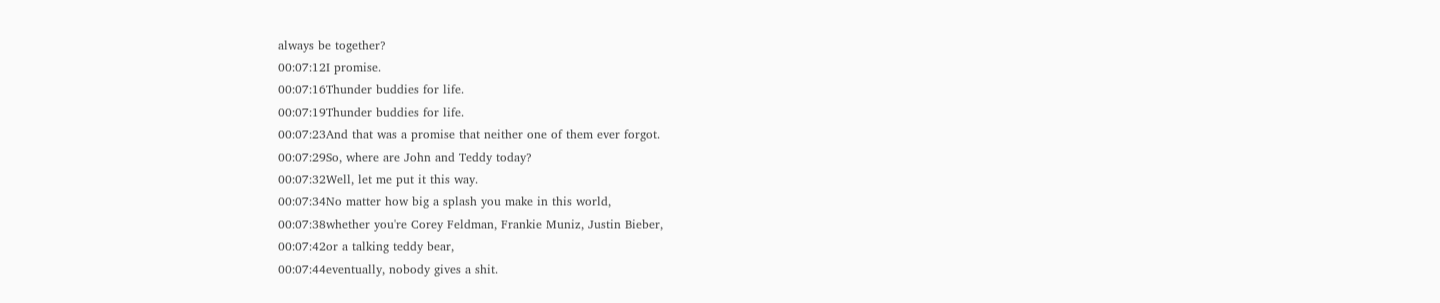always be together?
00:07:12I promise.
00:07:16Thunder buddies for life.
00:07:19Thunder buddies for life.
00:07:23And that was a promise that neither one of them ever forgot.
00:07:29So, where are John and Teddy today?
00:07:32Well, let me put it this way.
00:07:34No matter how big a splash you make in this world,
00:07:38whether you're Corey Feldman, Frankie Muniz, Justin Bieber,
00:07:42or a talking teddy bear,
00:07:44eventually, nobody gives a shit.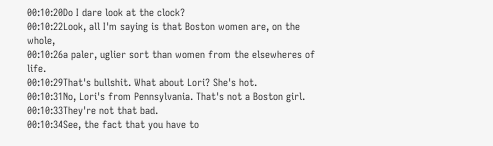00:10:20Do I dare look at the clock?
00:10:22Look, all I'm saying is that Boston women are, on the whole,
00:10:26a paler, uglier sort than women from the elsewheres of life.
00:10:29That's bullshit. What about Lori? She's hot.
00:10:31No, Lori's from Pennsylvania. That's not a Boston girl.
00:10:33They're not that bad.
00:10:34See, the fact that you have to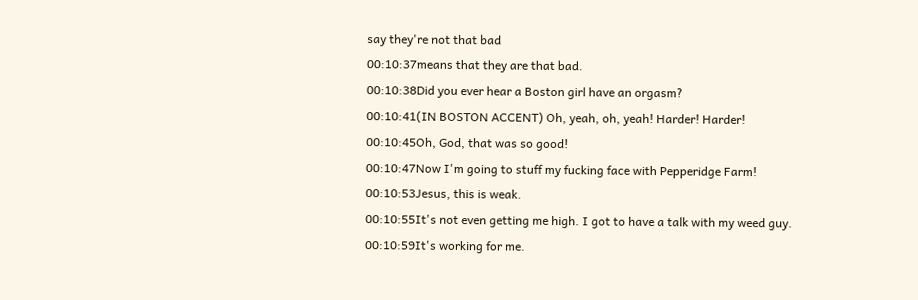say they're not that bad
00:10:37means that they are that bad.
00:10:38Did you ever hear a Boston girl have an orgasm?
00:10:41(IN BOSTON ACCENT) Oh, yeah, oh, yeah! Harder! Harder!
00:10:45Oh, God, that was so good!
00:10:47Now I'm going to stuff my fucking face with Pepperidge Farm!
00:10:53Jesus, this is weak.
00:10:55It's not even getting me high. I got to have a talk with my weed guy.
00:10:59It's working for me.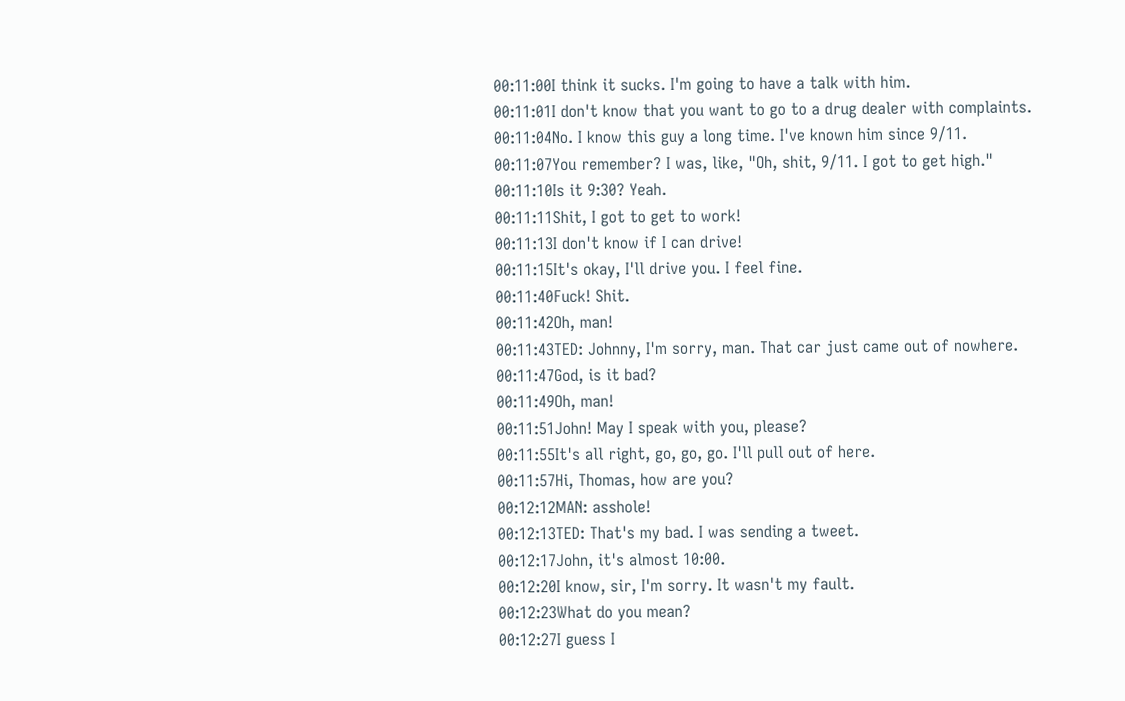00:11:00I think it sucks. I'm going to have a talk with him.
00:11:01I don't know that you want to go to a drug dealer with complaints.
00:11:04No. I know this guy a long time. I've known him since 9/11.
00:11:07You remember? I was, like, "Oh, shit, 9/11. I got to get high."
00:11:10Is it 9:30? Yeah.
00:11:11Shit, I got to get to work!
00:11:13I don't know if I can drive!
00:11:15It's okay, I'll drive you. I feel fine.
00:11:40Fuck! Shit.
00:11:42Oh, man!
00:11:43TED: Johnny, I'm sorry, man. That car just came out of nowhere.
00:11:47God, is it bad?
00:11:49Oh, man!
00:11:51John! May I speak with you, please?
00:11:55It's all right, go, go, go. I'll pull out of here.
00:11:57Hi, Thomas, how are you?
00:12:12MAN: asshole!
00:12:13TED: That's my bad. I was sending a tweet.
00:12:17John, it's almost 10:00.
00:12:20I know, sir, I'm sorry. It wasn't my fault.
00:12:23What do you mean?
00:12:27I guess I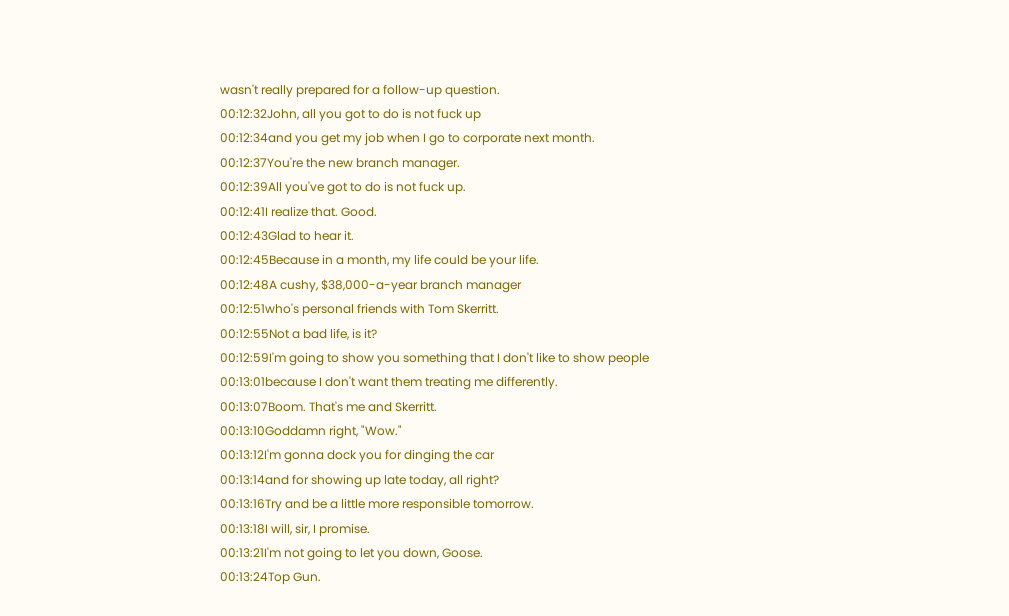wasn't really prepared for a follow-up question.
00:12:32John, all you got to do is not fuck up
00:12:34and you get my job when I go to corporate next month.
00:12:37You're the new branch manager.
00:12:39All you've got to do is not fuck up.
00:12:41I realize that. Good.
00:12:43Glad to hear it.
00:12:45Because in a month, my life could be your life.
00:12:48A cushy, $38,000-a-year branch manager
00:12:51who's personal friends with Tom Skerritt.
00:12:55Not a bad life, is it?
00:12:59I'm going to show you something that I don't like to show people
00:13:01because I don't want them treating me differently.
00:13:07Boom. That's me and Skerritt.
00:13:10Goddamn right, "Wow."
00:13:12I'm gonna dock you for dinging the car
00:13:14and for showing up late today, all right?
00:13:16Try and be a little more responsible tomorrow.
00:13:18I will, sir, I promise.
00:13:21I'm not going to let you down, Goose.
00:13:24Top Gun.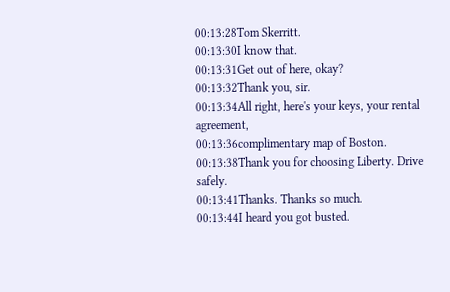00:13:28Tom Skerritt.
00:13:30I know that.
00:13:31Get out of here, okay?
00:13:32Thank you, sir.
00:13:34All right, here's your keys, your rental agreement,
00:13:36complimentary map of Boston.
00:13:38Thank you for choosing Liberty. Drive safely.
00:13:41Thanks. Thanks so much.
00:13:44I heard you got busted.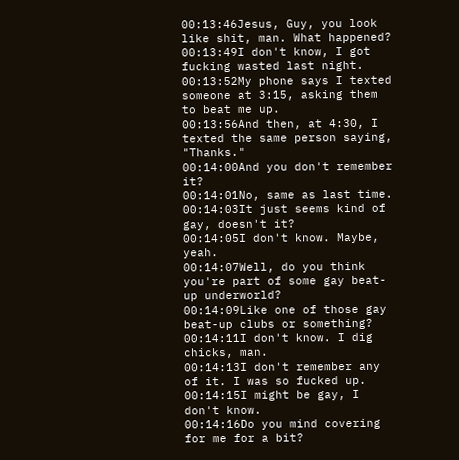00:13:46Jesus, Guy, you look like shit, man. What happened?
00:13:49I don't know, I got fucking wasted last night.
00:13:52My phone says I texted someone at 3:15, asking them to beat me up.
00:13:56And then, at 4:30, I texted the same person saying, "Thanks."
00:14:00And you don't remember it?
00:14:01No, same as last time.
00:14:03It just seems kind of gay, doesn't it?
00:14:05I don't know. Maybe, yeah.
00:14:07Well, do you think you're part of some gay beat-up underworld?
00:14:09Like one of those gay beat-up clubs or something?
00:14:11I don't know. I dig chicks, man.
00:14:13I don't remember any of it. I was so fucked up.
00:14:15I might be gay, I don't know.
00:14:16Do you mind covering for me for a bit?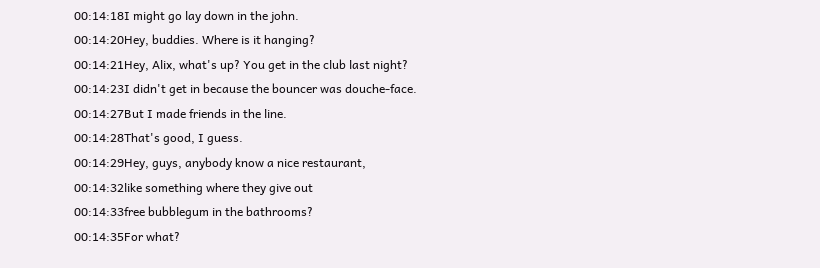00:14:18I might go lay down in the john.
00:14:20Hey, buddies. Where is it hanging?
00:14:21Hey, Alix, what's up? You get in the club last night?
00:14:23I didn't get in because the bouncer was douche-face.
00:14:27But I made friends in the line.
00:14:28That's good, I guess.
00:14:29Hey, guys, anybody know a nice restaurant,
00:14:32like something where they give out
00:14:33free bubblegum in the bathrooms?
00:14:35For what?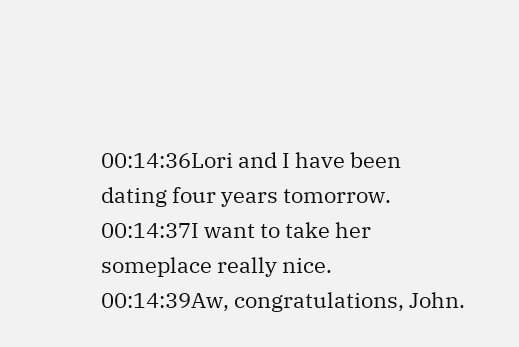00:14:36Lori and I have been dating four years tomorrow.
00:14:37I want to take her someplace really nice.
00:14:39Aw, congratulations, John.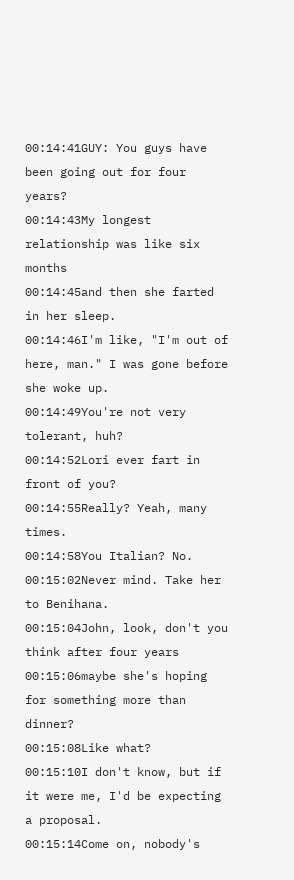00:14:41GUY: You guys have been going out for four years?
00:14:43My longest relationship was like six months
00:14:45and then she farted in her sleep.
00:14:46I'm like, "I'm out of here, man." I was gone before she woke up.
00:14:49You're not very tolerant, huh?
00:14:52Lori ever fart in front of you?
00:14:55Really? Yeah, many times.
00:14:58You Italian? No.
00:15:02Never mind. Take her to Benihana.
00:15:04John, look, don't you think after four years
00:15:06maybe she's hoping for something more than dinner?
00:15:08Like what?
00:15:10I don't know, but if it were me, I'd be expecting a proposal.
00:15:14Come on, nobody's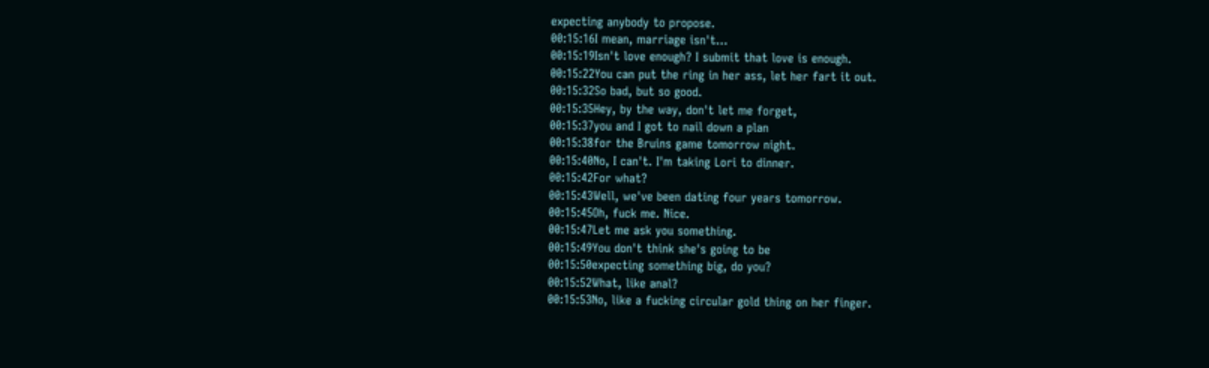expecting anybody to propose.
00:15:16I mean, marriage isn't...
00:15:19Isn't love enough? I submit that love is enough.
00:15:22You can put the ring in her ass, let her fart it out.
00:15:32So bad, but so good.
00:15:35Hey, by the way, don't let me forget,
00:15:37you and I got to nail down a plan
00:15:38for the Bruins game tomorrow night.
00:15:40No, I can't. I'm taking Lori to dinner.
00:15:42For what?
00:15:43Well, we've been dating four years tomorrow.
00:15:45Oh, fuck me. Nice.
00:15:47Let me ask you something.
00:15:49You don't think she's going to be
00:15:50expecting something big, do you?
00:15:52What, like anal?
00:15:53No, like a fucking circular gold thing on her finger.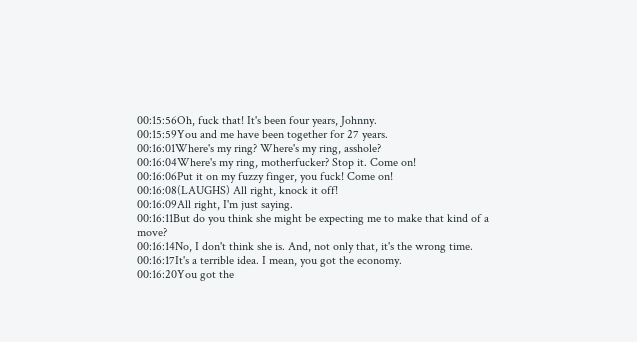00:15:56Oh, fuck that! It's been four years, Johnny.
00:15:59You and me have been together for 27 years.
00:16:01Where's my ring? Where's my ring, asshole?
00:16:04Where's my ring, motherfucker? Stop it. Come on!
00:16:06Put it on my fuzzy finger, you fuck! Come on!
00:16:08(LAUGHS) All right, knock it off!
00:16:09All right, I'm just saying.
00:16:11But do you think she might be expecting me to make that kind of a move?
00:16:14No, I don't think she is. And, not only that, it's the wrong time.
00:16:17It's a terrible idea. I mean, you got the economy.
00:16:20You got the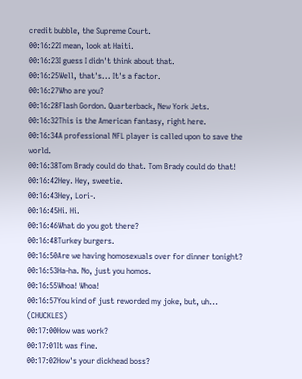credit bubble, the Supreme Court.
00:16:22I mean, look at Haiti.
00:16:23I guess I didn't think about that.
00:16:25Well, that's... It's a factor.
00:16:27Who are you?
00:16:28Flash Gordon. Quarterback, New York Jets.
00:16:32This is the American fantasy, right here.
00:16:34A professional NFL player is called upon to save the world.
00:16:38Tom Brady could do that. Tom Brady could do that!
00:16:42Hey. Hey, sweetie.
00:16:43Hey, Lori-.
00:16:45Hi. Hi.
00:16:46What do you got there?
00:16:48Turkey burgers.
00:16:50Are we having homosexuals over for dinner tonight?
00:16:53Ha-ha. No, just you homos.
00:16:55Whoa! Whoa!
00:16:57You kind of just reworded my joke, but, uh... (CHUCKLES)
00:17:00How was work?
00:17:01It was fine.
00:17:02How's your dickhead boss?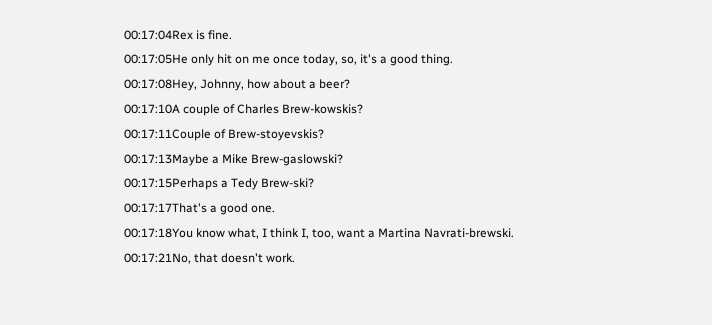00:17:04Rex is fine.
00:17:05He only hit on me once today, so, it's a good thing.
00:17:08Hey, Johnny, how about a beer?
00:17:10A couple of Charles Brew-kowskis?
00:17:11Couple of Brew-stoyevskis?
00:17:13Maybe a Mike Brew-gaslowski?
00:17:15Perhaps a Tedy Brew-ski?
00:17:17That's a good one.
00:17:18You know what, I think I, too, want a Martina Navrati-brewski.
00:17:21No, that doesn't work.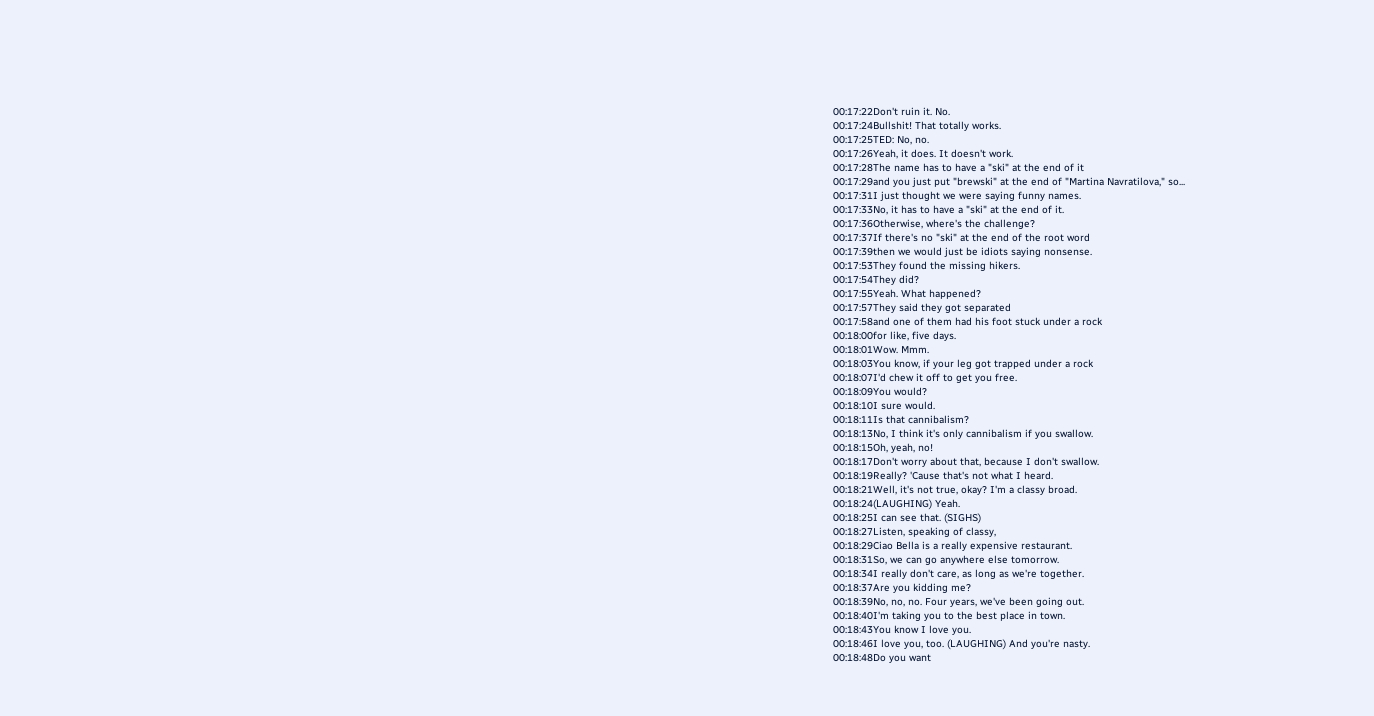00:17:22Don't ruin it. No.
00:17:24Bullshit! That totally works.
00:17:25TED: No, no.
00:17:26Yeah, it does. It doesn't work.
00:17:28The name has to have a "ski" at the end of it
00:17:29and you just put "brewski" at the end of "Martina Navratilova," so...
00:17:31I just thought we were saying funny names.
00:17:33No, it has to have a "ski" at the end of it.
00:17:36Otherwise, where's the challenge?
00:17:37If there's no "ski" at the end of the root word
00:17:39then we would just be idiots saying nonsense.
00:17:53They found the missing hikers.
00:17:54They did?
00:17:55Yeah. What happened?
00:17:57They said they got separated
00:17:58and one of them had his foot stuck under a rock
00:18:00for like, five days.
00:18:01Wow. Mmm.
00:18:03You know, if your leg got trapped under a rock
00:18:07I'd chew it off to get you free.
00:18:09You would?
00:18:10I sure would.
00:18:11Is that cannibalism?
00:18:13No, I think it's only cannibalism if you swallow.
00:18:15Oh, yeah, no!
00:18:17Don't worry about that, because I don't swallow.
00:18:19Really? 'Cause that's not what I heard.
00:18:21Well, it's not true, okay? I'm a classy broad.
00:18:24(LAUGHING) Yeah.
00:18:25I can see that. (SIGHS)
00:18:27Listen, speaking of classy,
00:18:29Ciao Bella is a really expensive restaurant.
00:18:31So, we can go anywhere else tomorrow.
00:18:34I really don't care, as long as we're together.
00:18:37Are you kidding me?
00:18:39No, no, no. Four years, we've been going out.
00:18:40I'm taking you to the best place in town.
00:18:43You know I love you.
00:18:46I love you, too. (LAUGHING) And you're nasty.
00:18:48Do you want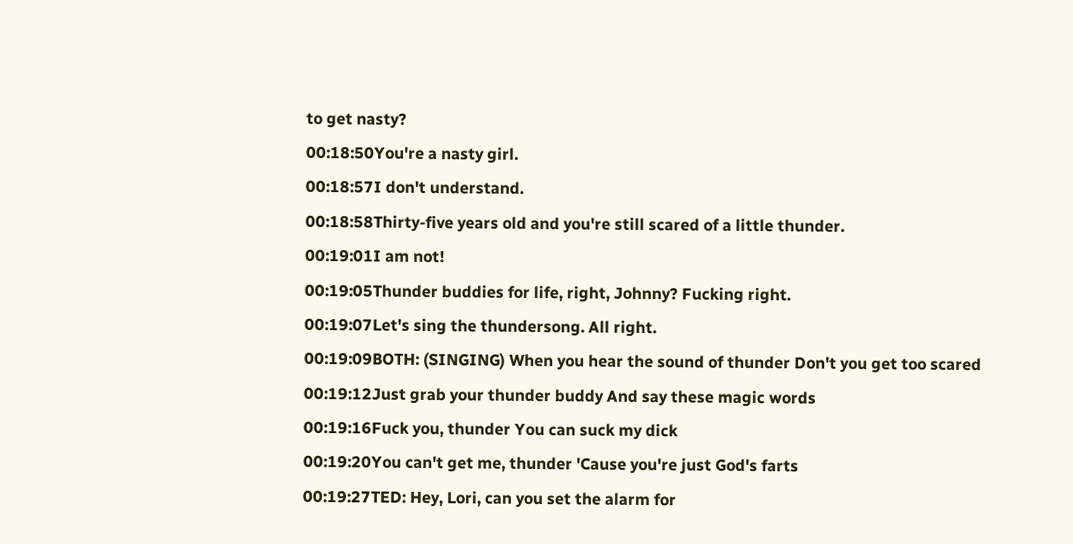to get nasty?
00:18:50You're a nasty girl.
00:18:57I don't understand.
00:18:58Thirty-five years old and you're still scared of a little thunder.
00:19:01I am not!
00:19:05Thunder buddies for life, right, Johnny? Fucking right.
00:19:07Let's sing the thundersong. All right.
00:19:09BOTH: (SINGING) When you hear the sound of thunder Don't you get too scared
00:19:12Just grab your thunder buddy And say these magic words
00:19:16Fuck you, thunder You can suck my dick
00:19:20You can't get me, thunder 'Cause you're just God's farts
00:19:27TED: Hey, Lori, can you set the alarm for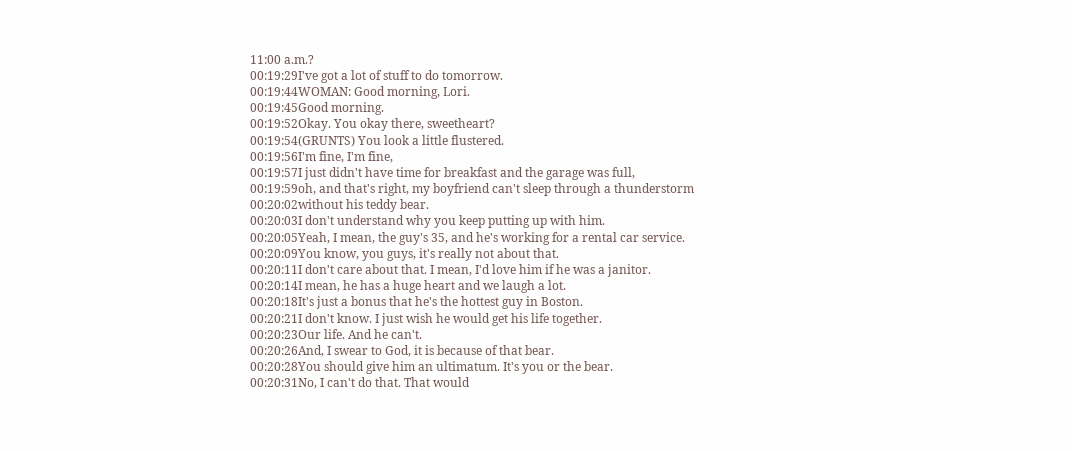11:00 a.m.?
00:19:29I've got a lot of stuff to do tomorrow.
00:19:44WOMAN: Good morning, Lori.
00:19:45Good morning.
00:19:52Okay. You okay there, sweetheart?
00:19:54(GRUNTS) You look a little flustered.
00:19:56I'm fine, I'm fine,
00:19:57I just didn't have time for breakfast and the garage was full,
00:19:59oh, and that's right, my boyfriend can't sleep through a thunderstorm
00:20:02without his teddy bear.
00:20:03I don't understand why you keep putting up with him.
00:20:05Yeah, I mean, the guy's 35, and he's working for a rental car service.
00:20:09You know, you guys, it's really not about that.
00:20:11I don't care about that. I mean, I'd love him if he was a janitor.
00:20:14I mean, he has a huge heart and we laugh a lot.
00:20:18It's just a bonus that he's the hottest guy in Boston.
00:20:21I don't know. I just wish he would get his life together.
00:20:23Our life. And he can't.
00:20:26And, I swear to God, it is because of that bear.
00:20:28You should give him an ultimatum. It's you or the bear.
00:20:31No, I can't do that. That would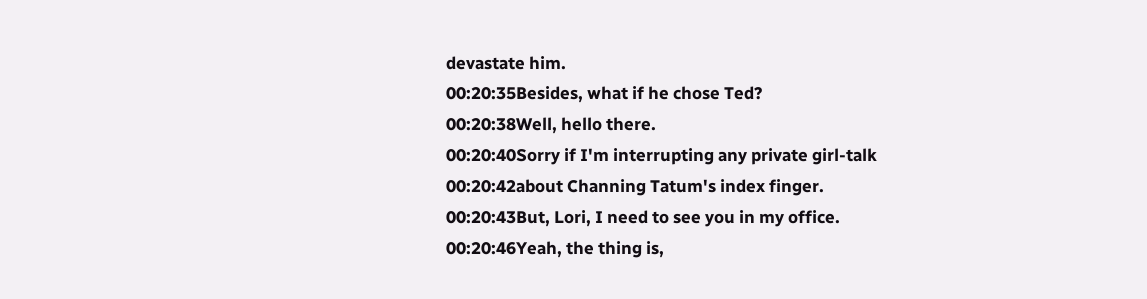devastate him.
00:20:35Besides, what if he chose Ted?
00:20:38Well, hello there.
00:20:40Sorry if I'm interrupting any private girl-talk
00:20:42about Channing Tatum's index finger.
00:20:43But, Lori, I need to see you in my office.
00:20:46Yeah, the thing is,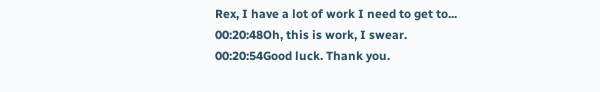Rex, I have a lot of work I need to get to...
00:20:48Oh, this is work, I swear.
00:20:54Good luck. Thank you.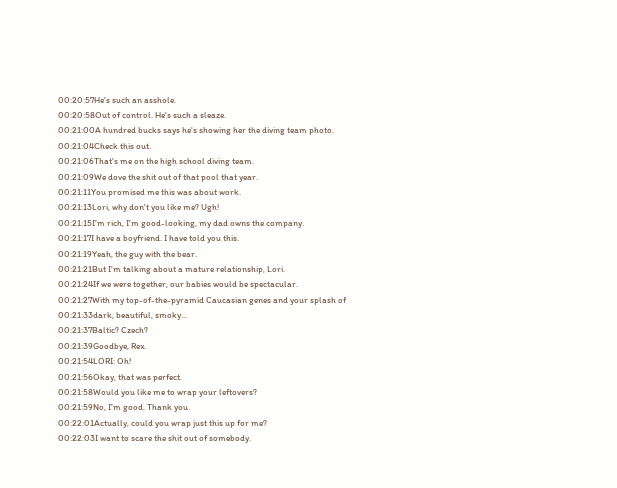00:20:57He's such an asshole.
00:20:58Out of control. He's such a sleaze.
00:21:00A hundred bucks says he's showing her the diving team photo.
00:21:04Check this out.
00:21:06That's me on the high school diving team.
00:21:09We dove the shit out of that pool that year.
00:21:11You promised me this was about work.
00:21:13Lori, why don't you like me? Ugh!
00:21:15I'm rich, I'm good-looking, my dad owns the company.
00:21:17I have a boyfriend. I have told you this.
00:21:19Yeah, the guy with the bear.
00:21:21But I'm talking about a mature relationship, Lori.
00:21:24If we were together, our babies would be spectacular.
00:21:27With my top-of-the-pyramid Caucasian genes and your splash of
00:21:33dark, beautiful, smoky...
00:21:37Baltic? Czech?
00:21:39Goodbye, Rex.
00:21:54LORI: Oh!
00:21:56Okay, that was perfect.
00:21:58Would you like me to wrap your leftovers?
00:21:59No, I'm good. Thank you.
00:22:01Actually, could you wrap just this up for me?
00:22:03I want to scare the shit out of somebody.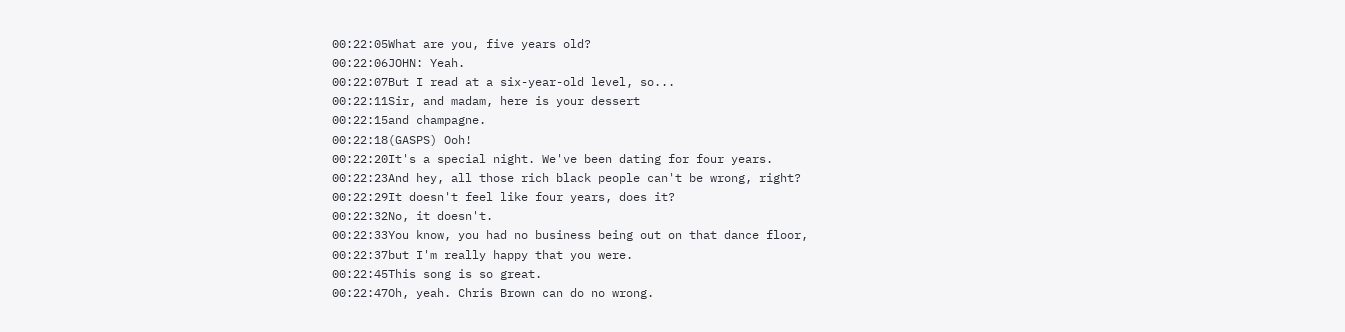00:22:05What are you, five years old?
00:22:06JOHN: Yeah.
00:22:07But I read at a six-year-old level, so...
00:22:11Sir, and madam, here is your dessert
00:22:15and champagne.
00:22:18(GASPS) Ooh!
00:22:20It's a special night. We've been dating for four years.
00:22:23And hey, all those rich black people can't be wrong, right?
00:22:29It doesn't feel like four years, does it?
00:22:32No, it doesn't.
00:22:33You know, you had no business being out on that dance floor,
00:22:37but I'm really happy that you were.
00:22:45This song is so great.
00:22:47Oh, yeah. Chris Brown can do no wrong.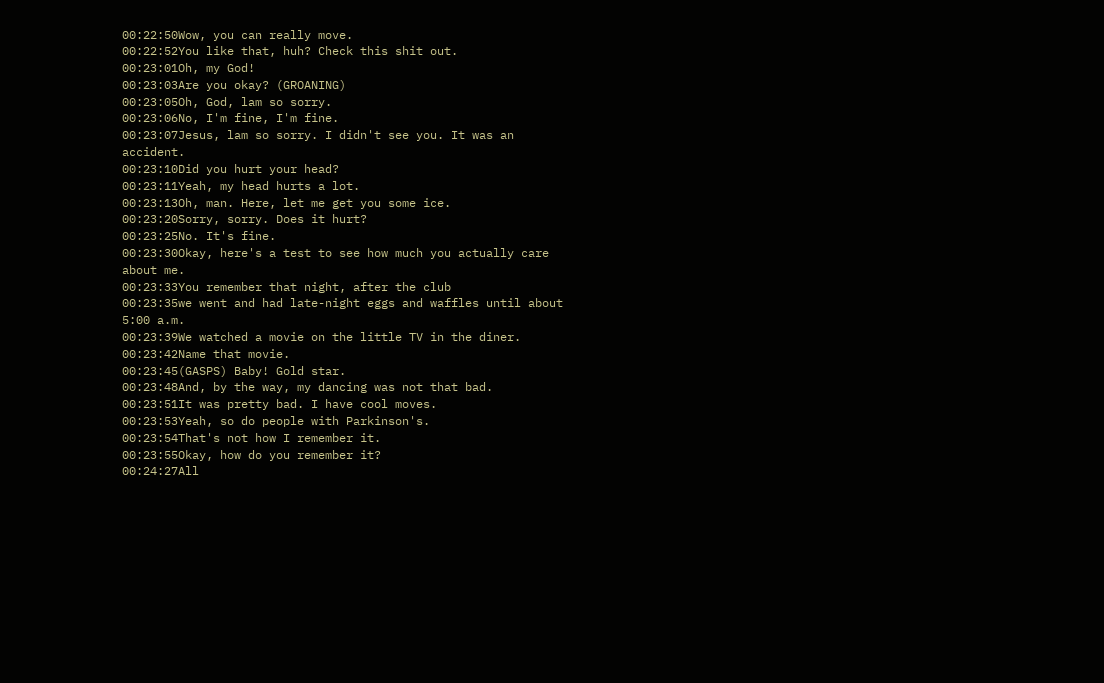00:22:50Wow, you can really move.
00:22:52You like that, huh? Check this shit out.
00:23:01Oh, my God!
00:23:03Are you okay? (GROANING)
00:23:05Oh, God, lam so sorry.
00:23:06No, I'm fine, I'm fine.
00:23:07Jesus, lam so sorry. I didn't see you. It was an accident.
00:23:10Did you hurt your head?
00:23:11Yeah, my head hurts a lot.
00:23:13Oh, man. Here, let me get you some ice.
00:23:20Sorry, sorry. Does it hurt?
00:23:25No. It's fine.
00:23:30Okay, here's a test to see how much you actually care about me.
00:23:33You remember that night, after the club
00:23:35we went and had late-night eggs and waffles until about 5:00 a.m.
00:23:39We watched a movie on the little TV in the diner.
00:23:42Name that movie.
00:23:45(GASPS) Baby! Gold star.
00:23:48And, by the way, my dancing was not that bad.
00:23:51It was pretty bad. I have cool moves.
00:23:53Yeah, so do people with Parkinson's.
00:23:54That's not how I remember it.
00:23:55Okay, how do you remember it?
00:24:27All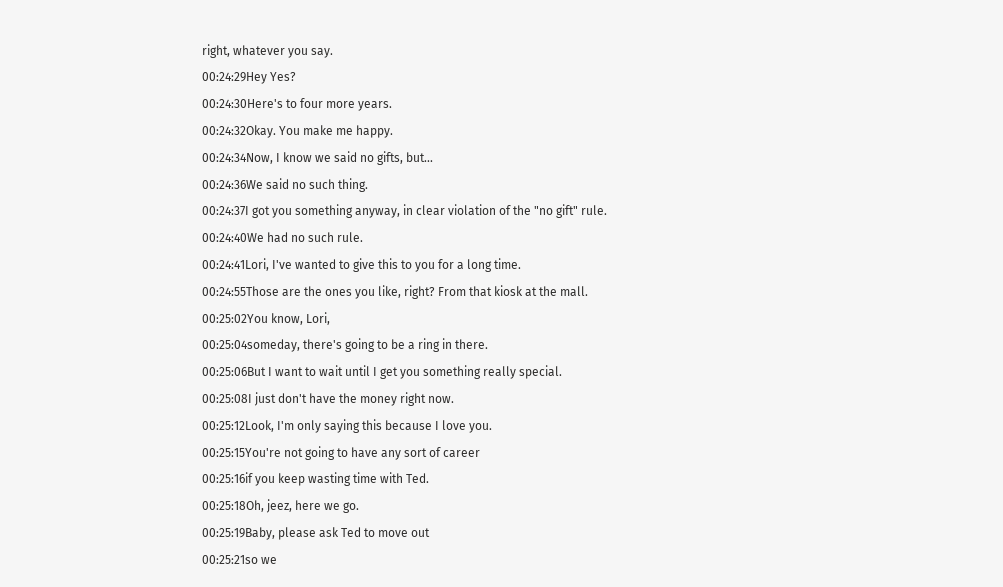right, whatever you say.
00:24:29Hey Yes?
00:24:30Here's to four more years.
00:24:32Okay. You make me happy.
00:24:34Now, I know we said no gifts, but...
00:24:36We said no such thing.
00:24:37I got you something anyway, in clear violation of the "no gift" rule.
00:24:40We had no such rule.
00:24:41Lori, I've wanted to give this to you for a long time.
00:24:55Those are the ones you like, right? From that kiosk at the mall.
00:25:02You know, Lori,
00:25:04someday, there's going to be a ring in there.
00:25:06But I want to wait until I get you something really special.
00:25:08I just don't have the money right now.
00:25:12Look, I'm only saying this because I love you.
00:25:15You're not going to have any sort of career
00:25:16if you keep wasting time with Ted.
00:25:18Oh, jeez, here we go.
00:25:19Baby, please ask Ted to move out
00:25:21so we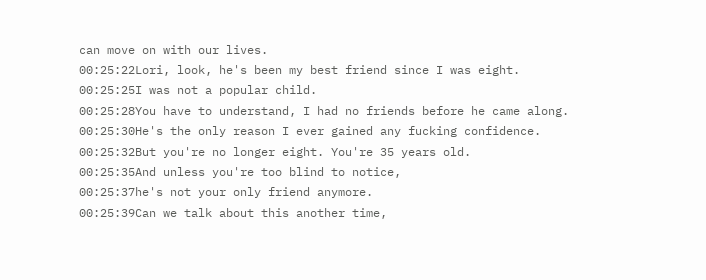can move on with our lives.
00:25:22Lori, look, he's been my best friend since I was eight.
00:25:25I was not a popular child.
00:25:28You have to understand, I had no friends before he came along.
00:25:30He's the only reason I ever gained any fucking confidence.
00:25:32But you're no longer eight. You're 35 years old.
00:25:35And unless you're too blind to notice,
00:25:37he's not your only friend anymore.
00:25:39Can we talk about this another time,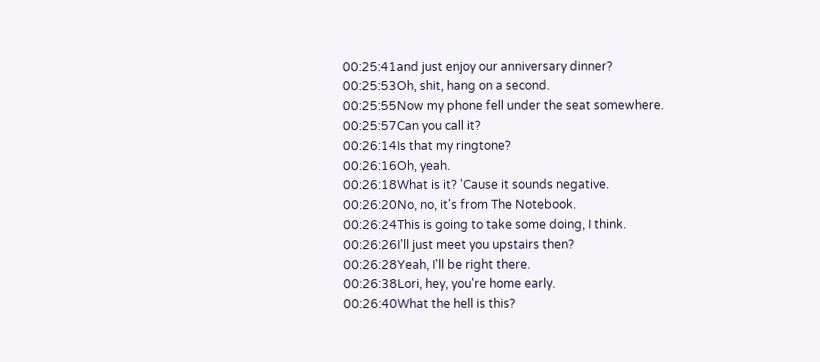00:25:41and just enjoy our anniversary dinner?
00:25:53Oh, shit, hang on a second.
00:25:55Now my phone fell under the seat somewhere.
00:25:57Can you call it?
00:26:14Is that my ringtone?
00:26:16Oh, yeah.
00:26:18What is it? 'Cause it sounds negative.
00:26:20No, no, it's from The Notebook.
00:26:24This is going to take some doing, I think.
00:26:26I'll just meet you upstairs then?
00:26:28Yeah, I'll be right there.
00:26:38Lori, hey, you're home early.
00:26:40What the hell is this?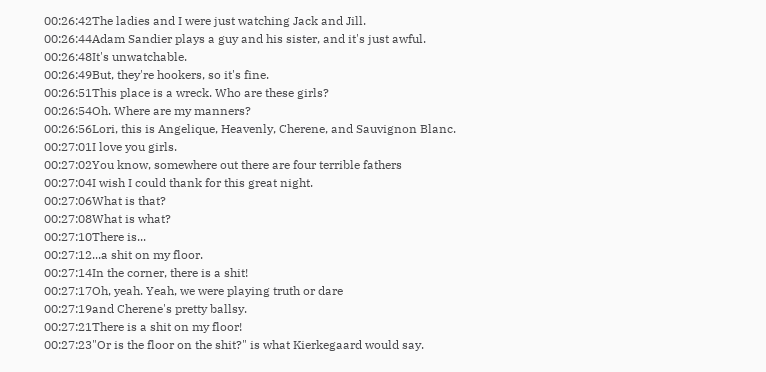00:26:42The ladies and I were just watching Jack and Jill.
00:26:44Adam Sandier plays a guy and his sister, and it's just awful.
00:26:48It's unwatchable.
00:26:49But, they're hookers, so it's fine.
00:26:51This place is a wreck. Who are these girls?
00:26:54Oh. Where are my manners?
00:26:56Lori, this is Angelique, Heavenly, Cherene, and Sauvignon Blanc.
00:27:01I love you girls.
00:27:02You know, somewhere out there are four terrible fathers
00:27:04I wish I could thank for this great night.
00:27:06What is that?
00:27:08What is what?
00:27:10There is...
00:27:12...a shit on my floor.
00:27:14In the corner, there is a shit!
00:27:17Oh, yeah. Yeah, we were playing truth or dare
00:27:19and Cherene's pretty ballsy.
00:27:21There is a shit on my floor!
00:27:23"Or is the floor on the shit?" is what Kierkegaard would say.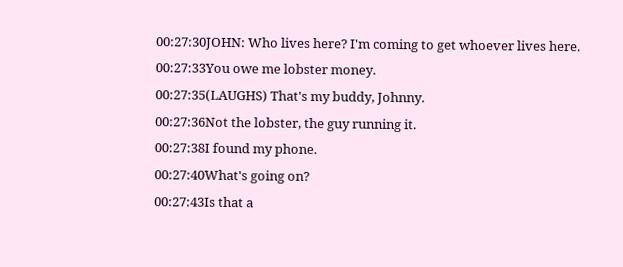00:27:30JOHN: Who lives here? I'm coming to get whoever lives here.
00:27:33You owe me lobster money.
00:27:35(LAUGHS) That's my buddy, Johnny.
00:27:36Not the lobster, the guy running it.
00:27:38I found my phone.
00:27:40What's going on?
00:27:43Is that a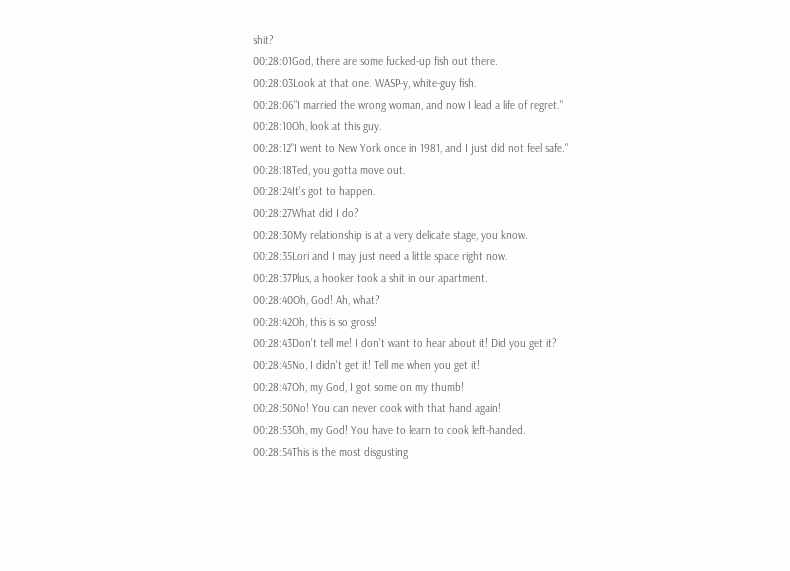shit?
00:28:01God, there are some fucked-up fish out there.
00:28:03Look at that one. WASP-y, white-guy fish.
00:28:06"I married the wrong woman, and now I lead a life of regret."
00:28:10Oh, look at this guy.
00:28:12"I went to New York once in 1981, and I just did not feel safe."
00:28:18Ted, you gotta move out.
00:28:24It's got to happen.
00:28:27What did I do?
00:28:30My relationship is at a very delicate stage, you know.
00:28:35Lori and I may just need a little space right now.
00:28:37Plus, a hooker took a shit in our apartment.
00:28:40Oh, God! Ah, what?
00:28:42Oh, this is so gross!
00:28:43Don't tell me! I don't want to hear about it! Did you get it?
00:28:45No, I didn't get it! Tell me when you get it!
00:28:47Oh, my God, I got some on my thumb!
00:28:50No! You can never cook with that hand again!
00:28:53Oh, my God! You have to learn to cook left-handed.
00:28:54This is the most disgusting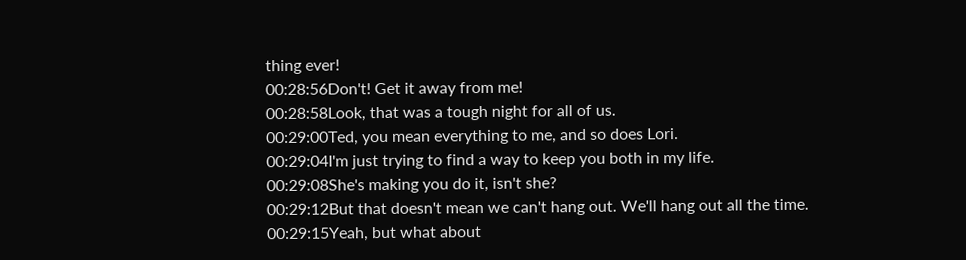thing ever!
00:28:56Don't! Get it away from me!
00:28:58Look, that was a tough night for all of us.
00:29:00Ted, you mean everything to me, and so does Lori.
00:29:04I'm just trying to find a way to keep you both in my life.
00:29:08She's making you do it, isn't she?
00:29:12But that doesn't mean we can't hang out. We'll hang out all the time.
00:29:15Yeah, but what about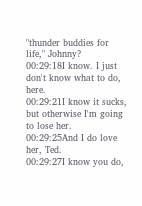"thunder buddies for life," Johnny?
00:29:18I know. I just don't know what to do, here.
00:29:21I know it sucks, but otherwise I'm going to lose her.
00:29:25And I do love her, Ted.
00:29:27I know you do,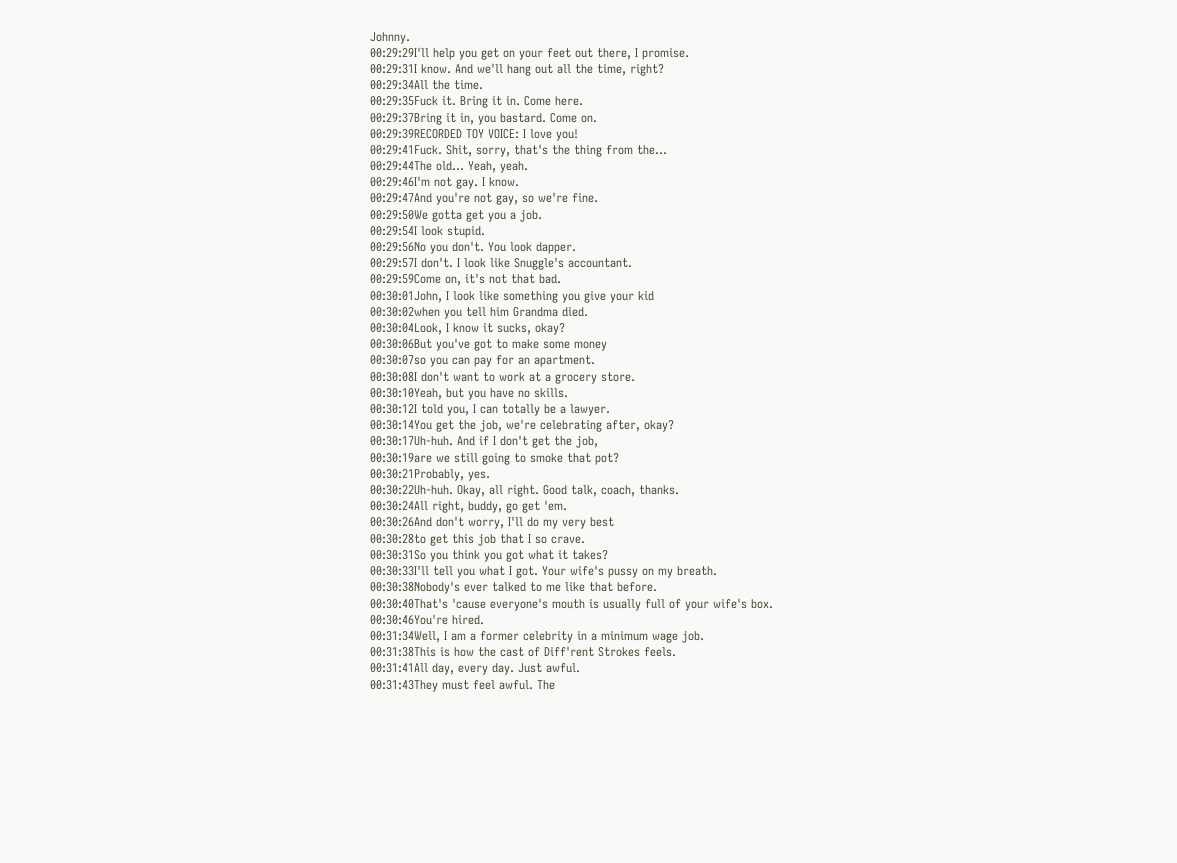Johnny.
00:29:29I'll help you get on your feet out there, I promise.
00:29:31I know. And we'll hang out all the time, right?
00:29:34All the time.
00:29:35Fuck it. Bring it in. Come here.
00:29:37Bring it in, you bastard. Come on.
00:29:39RECORDED TOY VOICE: I love you!
00:29:41Fuck. Shit, sorry, that's the thing from the...
00:29:44The old... Yeah, yeah.
00:29:46I'm not gay. I know.
00:29:47And you're not gay, so we're fine.
00:29:50We gotta get you a job.
00:29:54I look stupid.
00:29:56No you don't. You look dapper.
00:29:57I don't. I look like Snuggle's accountant.
00:29:59Come on, it's not that bad.
00:30:01John, I look like something you give your kid
00:30:02when you tell him Grandma died.
00:30:04Look, I know it sucks, okay?
00:30:06But you've got to make some money
00:30:07so you can pay for an apartment.
00:30:08I don't want to work at a grocery store.
00:30:10Yeah, but you have no skills.
00:30:12I told you, I can totally be a lawyer.
00:30:14You get the job, we're celebrating after, okay?
00:30:17Uh-huh. And if I don't get the job,
00:30:19are we still going to smoke that pot?
00:30:21Probably, yes.
00:30:22Uh-huh. Okay, all right. Good talk, coach, thanks.
00:30:24All right, buddy, go get 'em.
00:30:26And don't worry, I'll do my very best
00:30:28to get this job that I so crave.
00:30:31So you think you got what it takes?
00:30:33I'll tell you what I got. Your wife's pussy on my breath.
00:30:38Nobody's ever talked to me like that before.
00:30:40That's 'cause everyone's mouth is usually full of your wife's box.
00:30:46You're hired.
00:31:34Well, I am a former celebrity in a minimum wage job.
00:31:38This is how the cast of Diff'rent Strokes feels.
00:31:41All day, every day. Just awful.
00:31:43They must feel awful. The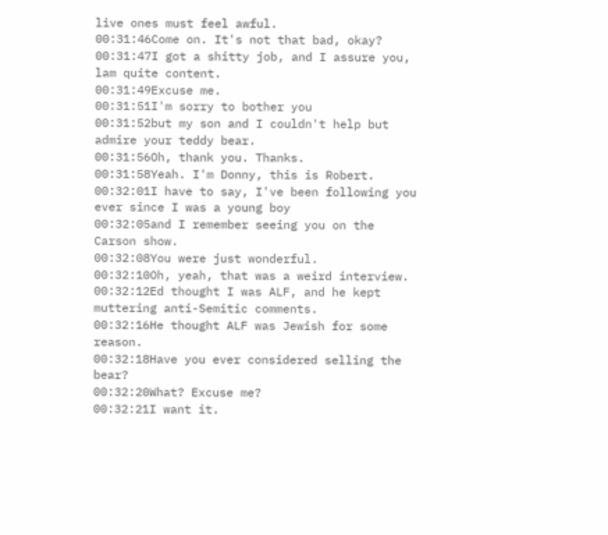live ones must feel awful.
00:31:46Come on. It's not that bad, okay?
00:31:47I got a shitty job, and I assure you, lam quite content.
00:31:49Excuse me.
00:31:51I'm sorry to bother you
00:31:52but my son and I couldn't help but admire your teddy bear.
00:31:56Oh, thank you. Thanks.
00:31:58Yeah. I'm Donny, this is Robert.
00:32:01I have to say, I've been following you ever since I was a young boy
00:32:05and I remember seeing you on the Carson show.
00:32:08You were just wonderful.
00:32:10Oh, yeah, that was a weird interview.
00:32:12Ed thought I was ALF, and he kept muttering anti-Semitic comments.
00:32:16He thought ALF was Jewish for some reason.
00:32:18Have you ever considered selling the bear?
00:32:20What? Excuse me?
00:32:21I want it.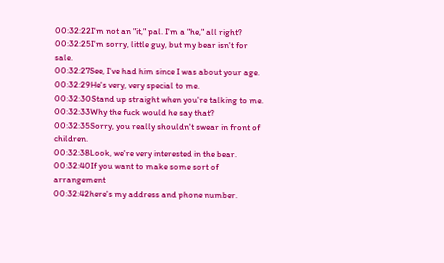00:32:22I'm not an "it," pal. I'm a "he," all right?
00:32:25I'm sorry, little guy, but my bear isn't for sale.
00:32:27See, I've had him since I was about your age.
00:32:29He's very, very special to me.
00:32:30Stand up straight when you're talking to me.
00:32:33Why the fuck would he say that?
00:32:35Sorry, you really shouldn't swear in front of children.
00:32:38Look, we're very interested in the bear.
00:32:40If you want to make some sort of arrangement
00:32:42here's my address and phone number.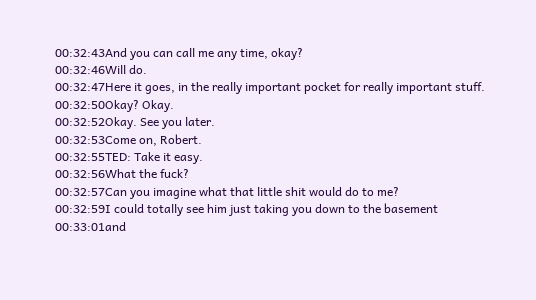00:32:43And you can call me any time, okay?
00:32:46Will do.
00:32:47Here it goes, in the really important pocket for really important stuff.
00:32:50Okay? Okay.
00:32:52Okay. See you later.
00:32:53Come on, Robert.
00:32:55TED: Take it easy.
00:32:56What the fuck?
00:32:57Can you imagine what that little shit would do to me?
00:32:59I could totally see him just taking you down to the basement
00:33:01and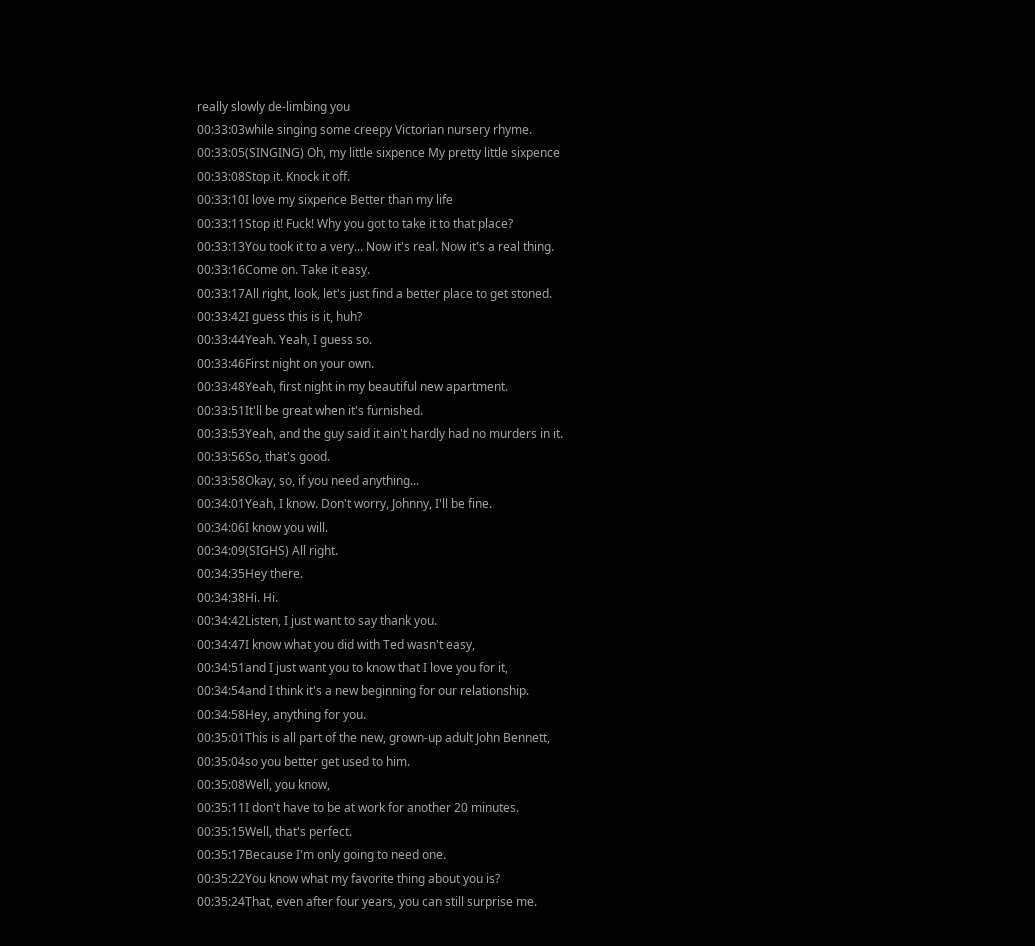really slowly de-limbing you
00:33:03while singing some creepy Victorian nursery rhyme.
00:33:05(SINGING) Oh, my little sixpence My pretty little sixpence
00:33:08Stop it. Knock it off.
00:33:10I love my sixpence Better than my life
00:33:11Stop it! Fuck! Why you got to take it to that place?
00:33:13You took it to a very... Now it's real. Now it's a real thing.
00:33:16Come on. Take it easy.
00:33:17All right, look, let's just find a better place to get stoned.
00:33:42I guess this is it, huh?
00:33:44Yeah. Yeah, I guess so.
00:33:46First night on your own.
00:33:48Yeah, first night in my beautiful new apartment.
00:33:51It'll be great when it's furnished.
00:33:53Yeah, and the guy said it ain't hardly had no murders in it.
00:33:56So, that's good.
00:33:58Okay, so, if you need anything...
00:34:01Yeah, I know. Don't worry, Johnny, I'll be fine.
00:34:06I know you will.
00:34:09(SIGHS) All right.
00:34:35Hey there.
00:34:38Hi. Hi.
00:34:42Listen, I just want to say thank you.
00:34:47I know what you did with Ted wasn't easy,
00:34:51and I just want you to know that I love you for it,
00:34:54and I think it's a new beginning for our relationship.
00:34:58Hey, anything for you.
00:35:01This is all part of the new, grown-up adult John Bennett,
00:35:04so you better get used to him.
00:35:08Well, you know,
00:35:11I don't have to be at work for another 20 minutes.
00:35:15Well, that's perfect.
00:35:17Because I'm only going to need one.
00:35:22You know what my favorite thing about you is?
00:35:24That, even after four years, you can still surprise me.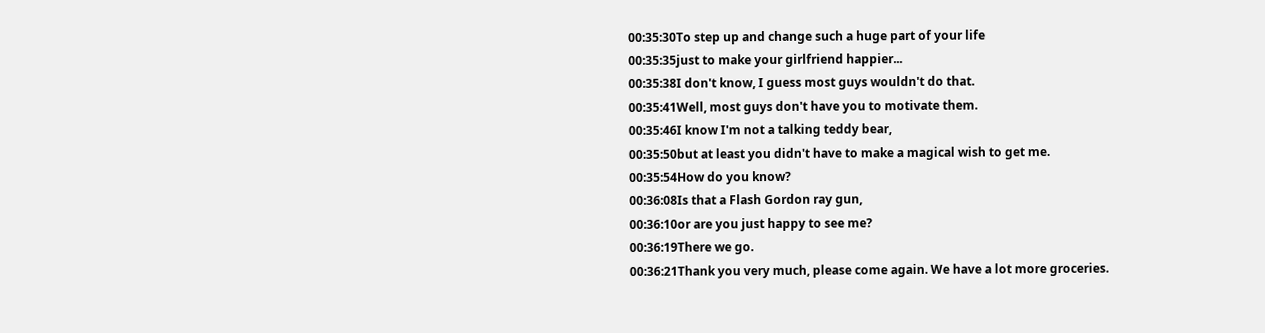00:35:30To step up and change such a huge part of your life
00:35:35just to make your girlfriend happier...
00:35:38I don't know, I guess most guys wouldn't do that.
00:35:41Well, most guys don't have you to motivate them.
00:35:46I know I'm not a talking teddy bear,
00:35:50but at least you didn't have to make a magical wish to get me.
00:35:54How do you know?
00:36:08Is that a Flash Gordon ray gun,
00:36:10or are you just happy to see me?
00:36:19There we go.
00:36:21Thank you very much, please come again. We have a lot more groceries.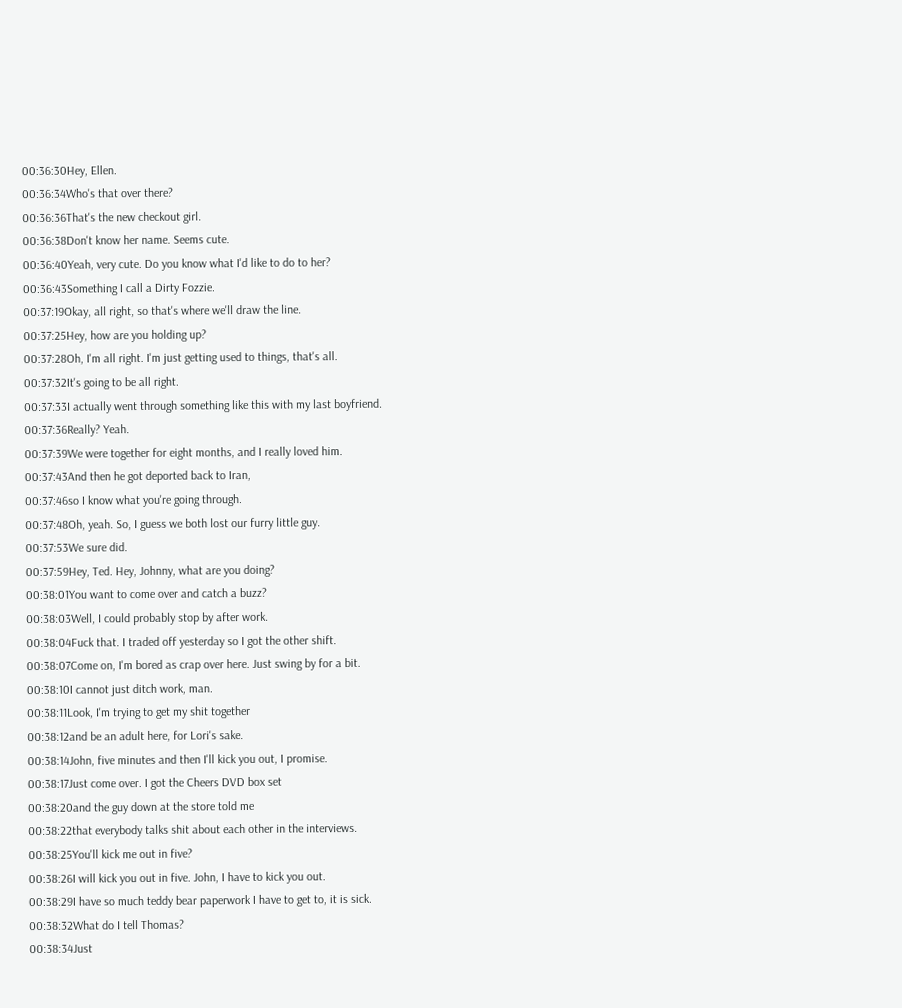00:36:30Hey, Ellen.
00:36:34Who's that over there?
00:36:36That's the new checkout girl.
00:36:38Don't know her name. Seems cute.
00:36:40Yeah, very cute. Do you know what I'd like to do to her?
00:36:43Something I call a Dirty Fozzie.
00:37:19Okay, all right, so that's where we'll draw the line.
00:37:25Hey, how are you holding up?
00:37:28Oh, I'm all right. I'm just getting used to things, that's all.
00:37:32It's going to be all right.
00:37:33I actually went through something like this with my last boyfriend.
00:37:36Really? Yeah.
00:37:39We were together for eight months, and I really loved him.
00:37:43And then he got deported back to Iran,
00:37:46so I know what you're going through.
00:37:48Oh, yeah. So, I guess we both lost our furry little guy.
00:37:53We sure did.
00:37:59Hey, Ted. Hey, Johnny, what are you doing?
00:38:01You want to come over and catch a buzz?
00:38:03Well, I could probably stop by after work.
00:38:04Fuck that. I traded off yesterday so I got the other shift.
00:38:07Come on, I'm bored as crap over here. Just swing by for a bit.
00:38:10I cannot just ditch work, man.
00:38:11Look, I'm trying to get my shit together
00:38:12and be an adult here, for Lori's sake.
00:38:14John, five minutes and then I'll kick you out, I promise.
00:38:17Just come over. I got the Cheers DVD box set
00:38:20and the guy down at the store told me
00:38:22that everybody talks shit about each other in the interviews.
00:38:25You'll kick me out in five?
00:38:26I will kick you out in five. John, I have to kick you out.
00:38:29I have so much teddy bear paperwork I have to get to, it is sick.
00:38:32What do I tell Thomas?
00:38:34Just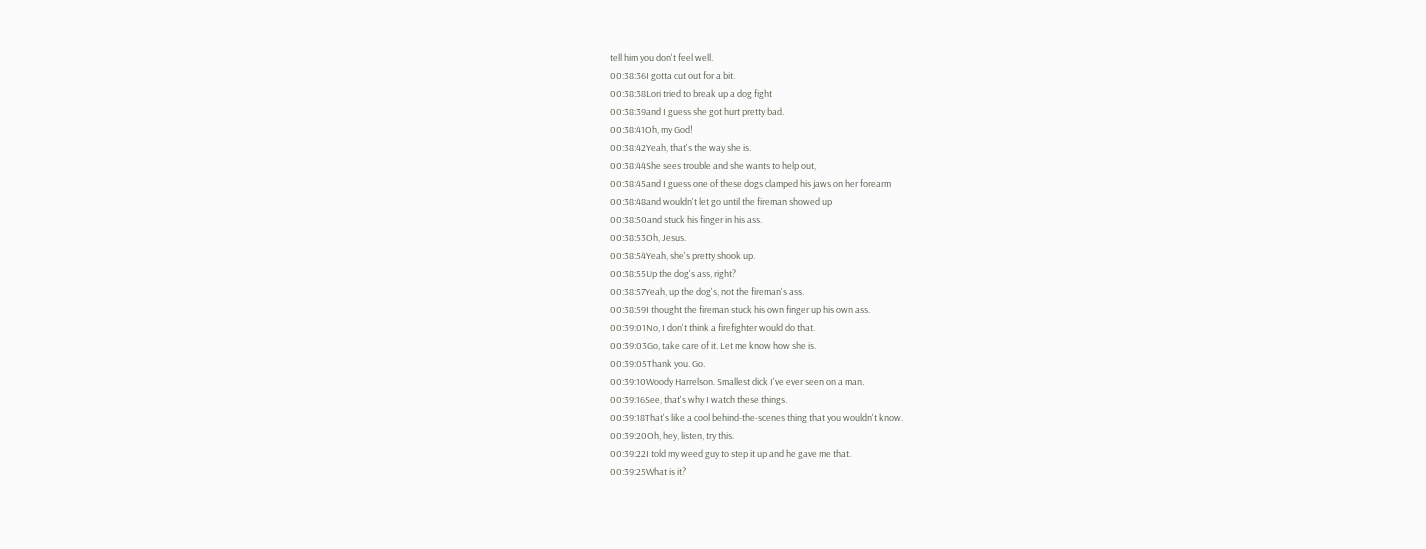tell him you don't feel well.
00:38:36I gotta cut out for a bit.
00:38:38Lori tried to break up a dog fight
00:38:39and I guess she got hurt pretty bad.
00:38:41Oh, my God!
00:38:42Yeah, that's the way she is.
00:38:44She sees trouble and she wants to help out,
00:38:45and I guess one of these dogs clamped his jaws on her forearm
00:38:48and wouldn't let go until the fireman showed up
00:38:50and stuck his finger in his ass.
00:38:53Oh, Jesus.
00:38:54Yeah, she's pretty shook up.
00:38:55Up the dog's ass, right?
00:38:57Yeah, up the dog's, not the fireman's ass.
00:38:59I thought the fireman stuck his own finger up his own ass.
00:39:01No, I don't think a firefighter would do that.
00:39:03Go, take care of it. Let me know how she is.
00:39:05Thank you. Go.
00:39:10Woody Harrelson. Smallest dick I've ever seen on a man.
00:39:16See, that's why I watch these things.
00:39:18That's like a cool behind-the-scenes thing that you wouldn't know.
00:39:20Oh, hey, listen, try this.
00:39:22I told my weed guy to step it up and he gave me that.
00:39:25What is it?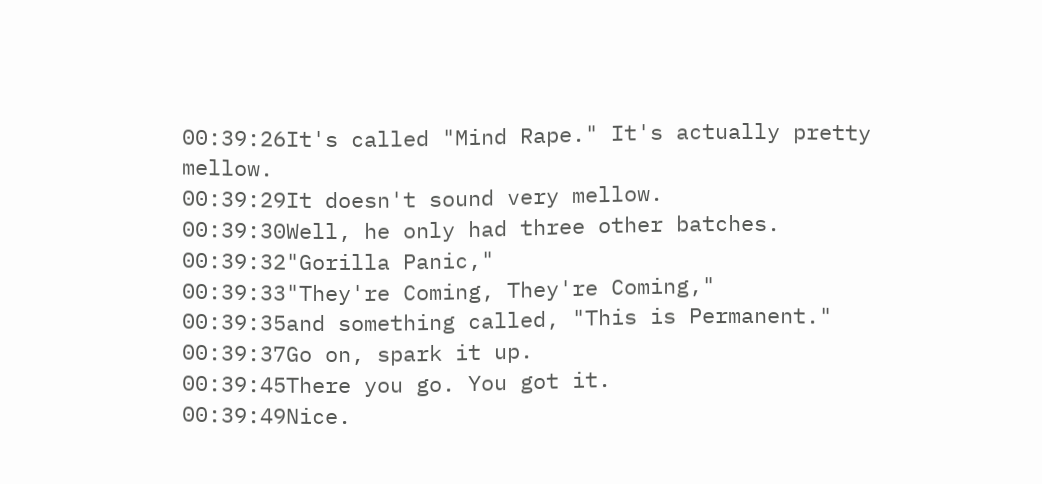00:39:26It's called "Mind Rape." It's actually pretty mellow.
00:39:29It doesn't sound very mellow.
00:39:30Well, he only had three other batches.
00:39:32"Gorilla Panic,"
00:39:33"They're Coming, They're Coming,"
00:39:35and something called, "This is Permanent."
00:39:37Go on, spark it up.
00:39:45There you go. You got it.
00:39:49Nice.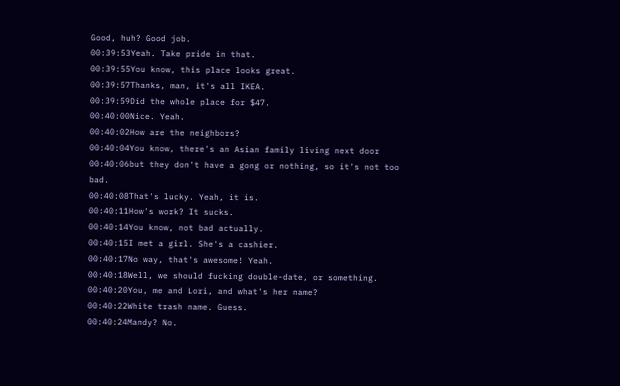Good, huh? Good job.
00:39:53Yeah. Take pride in that.
00:39:55You know, this place looks great.
00:39:57Thanks, man, it's all IKEA.
00:39:59Did the whole place for $47.
00:40:00Nice. Yeah.
00:40:02How are the neighbors?
00:40:04You know, there's an Asian family living next door
00:40:06but they don't have a gong or nothing, so it's not too bad.
00:40:08That's lucky. Yeah, it is.
00:40:11How's work? It sucks.
00:40:14You know, not bad actually.
00:40:15I met a girl. She's a cashier.
00:40:17No way, that's awesome! Yeah.
00:40:18Well, we should fucking double-date, or something.
00:40:20You, me and Lori, and what's her name?
00:40:22White trash name. Guess.
00:40:24Mandy? No.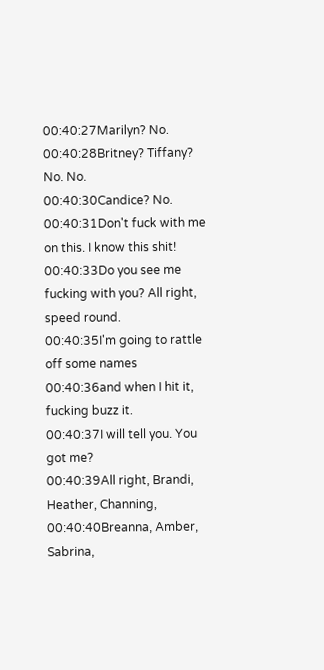00:40:27Marilyn? No.
00:40:28Britney? Tiffany? No. No.
00:40:30Candice? No.
00:40:31Don't fuck with me on this. I know this shit!
00:40:33Do you see me fucking with you? All right, speed round.
00:40:35I'm going to rattle off some names
00:40:36and when I hit it, fucking buzz it.
00:40:37I will tell you. You got me?
00:40:39All right, Brandi, Heather, Channing,
00:40:40Breanna, Amber, Sabrina,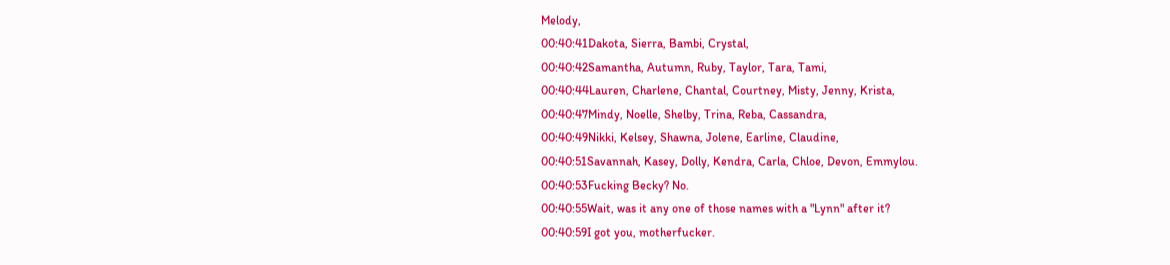Melody,
00:40:41Dakota, Sierra, Bambi, Crystal,
00:40:42Samantha, Autumn, Ruby, Taylor, Tara, Tami,
00:40:44Lauren, Charlene, Chantal, Courtney, Misty, Jenny, Krista,
00:40:47Mindy, Noelle, Shelby, Trina, Reba, Cassandra,
00:40:49Nikki, Kelsey, Shawna, Jolene, Earline, Claudine,
00:40:51Savannah, Kasey, Dolly, Kendra, Carla, Chloe, Devon, Emmylou.
00:40:53Fucking Becky? No.
00:40:55Wait, was it any one of those names with a "Lynn" after it?
00:40:59I got you, motherfucker.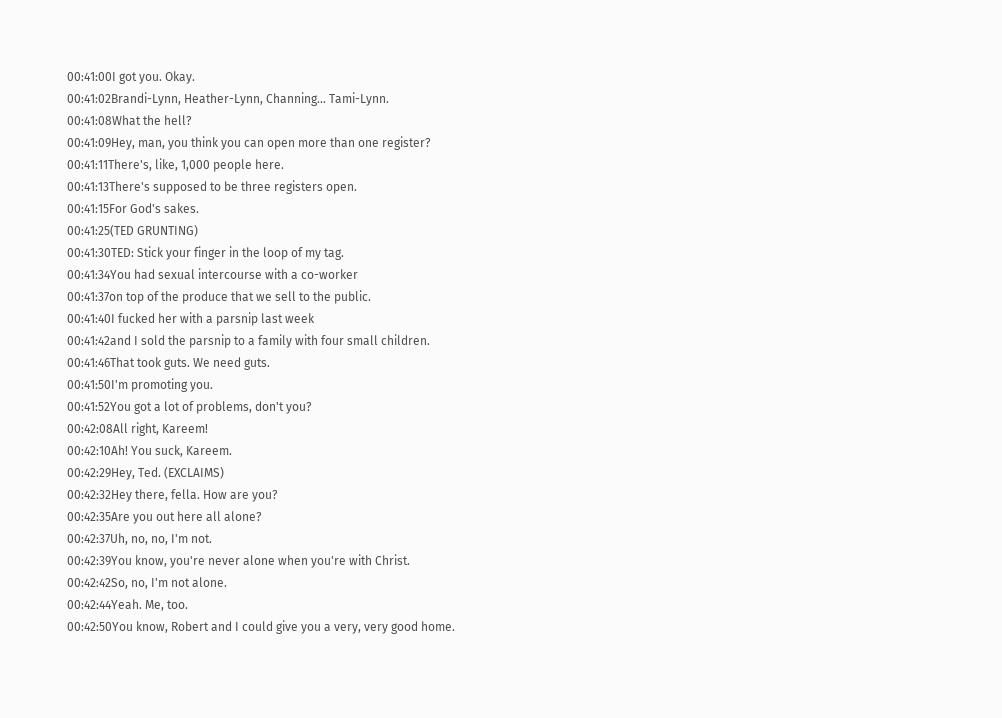00:41:00I got you. Okay.
00:41:02Brandi-Lynn, Heather-Lynn, Channing... Tami-Lynn.
00:41:08What the hell?
00:41:09Hey, man, you think you can open more than one register?
00:41:11There's, like, 1,000 people here.
00:41:13There's supposed to be three registers open.
00:41:15For God's sakes.
00:41:25(TED GRUNTING)
00:41:30TED: Stick your finger in the loop of my tag.
00:41:34You had sexual intercourse with a co-worker
00:41:37on top of the produce that we sell to the public.
00:41:40I fucked her with a parsnip last week
00:41:42and I sold the parsnip to a family with four small children.
00:41:46That took guts. We need guts.
00:41:50I'm promoting you.
00:41:52You got a lot of problems, don't you?
00:42:08All right, Kareem!
00:42:10Ah! You suck, Kareem.
00:42:29Hey, Ted. (EXCLAIMS)
00:42:32Hey there, fella. How are you?
00:42:35Are you out here all alone?
00:42:37Uh, no, no, I'm not.
00:42:39You know, you're never alone when you're with Christ.
00:42:42So, no, I'm not alone.
00:42:44Yeah. Me, too.
00:42:50You know, Robert and I could give you a very, very good home.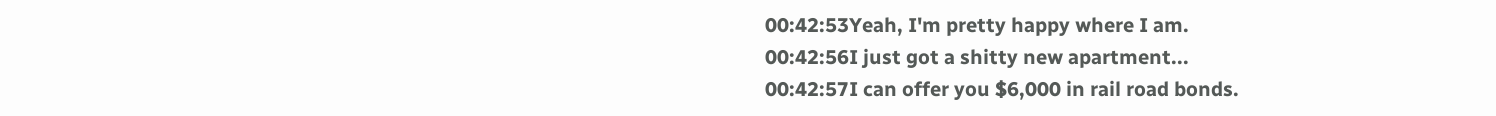00:42:53Yeah, I'm pretty happy where I am.
00:42:56I just got a shitty new apartment...
00:42:57I can offer you $6,000 in rail road bonds.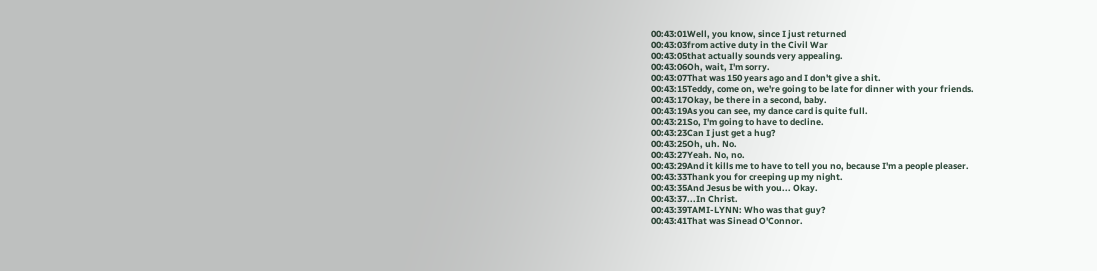00:43:01Well, you know, since I just returned
00:43:03from active duty in the Civil War
00:43:05that actually sounds very appealing.
00:43:06Oh, wait, I'm sorry.
00:43:07That was 150 years ago and I don't give a shit.
00:43:15Teddy, come on, we're going to be late for dinner with your friends.
00:43:17Okay, be there in a second, baby.
00:43:19As you can see, my dance card is quite full.
00:43:21So, I'm going to have to decline.
00:43:23Can I just get a hug?
00:43:25Oh, uh. No.
00:43:27Yeah. No, no.
00:43:29And it kills me to have to tell you no, because I'm a people pleaser.
00:43:33Thank you for creeping up my night.
00:43:35And Jesus be with you... Okay.
00:43:37...In Christ.
00:43:39TAMI-LYNN: Who was that guy?
00:43:41That was Sinead O'Connor.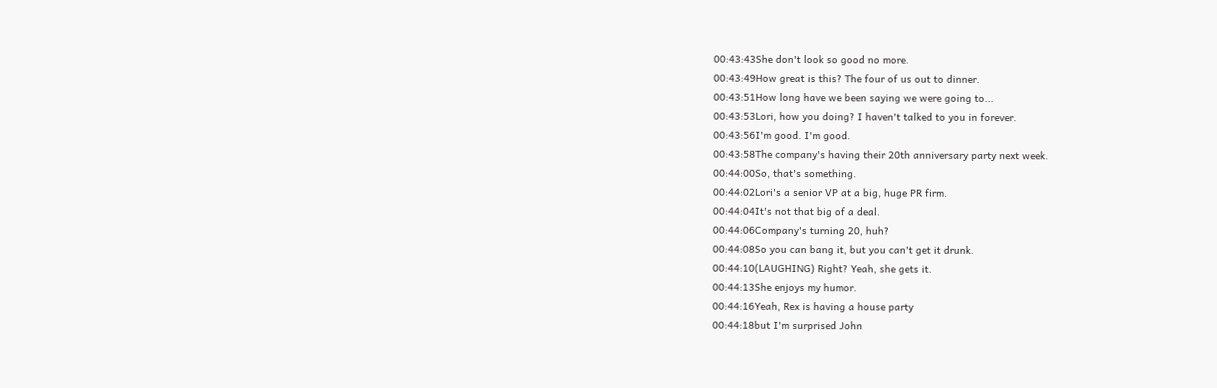00:43:43She don't look so good no more.
00:43:49How great is this? The four of us out to dinner.
00:43:51How long have we been saying we were going to...
00:43:53Lori, how you doing? I haven't talked to you in forever.
00:43:56I'm good. I'm good.
00:43:58The company's having their 20th anniversary party next week.
00:44:00So, that's something.
00:44:02Lori's a senior VP at a big, huge PR firm.
00:44:04It's not that big of a deal.
00:44:06Company's turning 20, huh?
00:44:08So you can bang it, but you can't get it drunk.
00:44:10(LAUGHING) Right? Yeah, she gets it.
00:44:13She enjoys my humor.
00:44:16Yeah, Rex is having a house party
00:44:18but I'm surprised John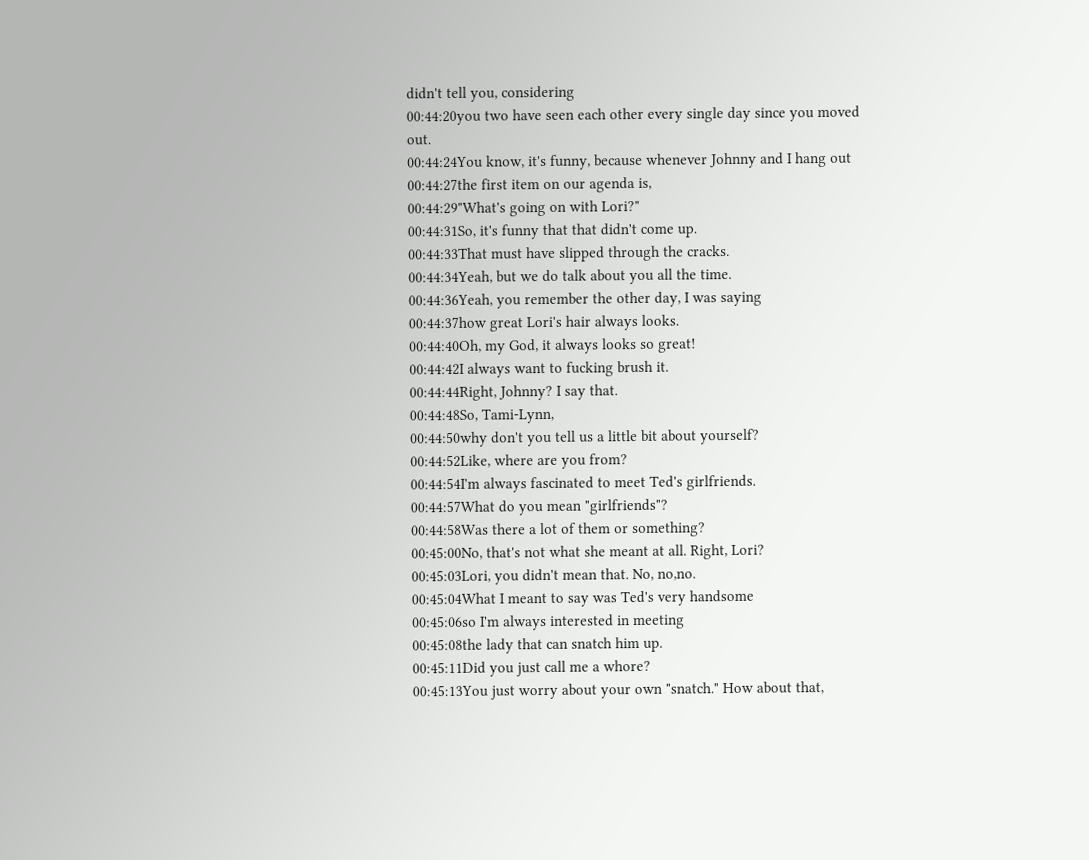didn't tell you, considering
00:44:20you two have seen each other every single day since you moved out.
00:44:24You know, it's funny, because whenever Johnny and I hang out
00:44:27the first item on our agenda is,
00:44:29"What's going on with Lori?"
00:44:31So, it's funny that that didn't come up.
00:44:33That must have slipped through the cracks.
00:44:34Yeah, but we do talk about you all the time.
00:44:36Yeah, you remember the other day, I was saying
00:44:37how great Lori's hair always looks.
00:44:40Oh, my God, it always looks so great!
00:44:42I always want to fucking brush it.
00:44:44Right, Johnny? I say that.
00:44:48So, Tami-Lynn,
00:44:50why don't you tell us a little bit about yourself?
00:44:52Like, where are you from?
00:44:54I'm always fascinated to meet Ted's girlfriends.
00:44:57What do you mean "girlfriends"?
00:44:58Was there a lot of them or something?
00:45:00No, that's not what she meant at all. Right, Lori?
00:45:03Lori, you didn't mean that. No, no,no.
00:45:04What I meant to say was Ted's very handsome
00:45:06so I'm always interested in meeting
00:45:08the lady that can snatch him up.
00:45:11Did you just call me a whore?
00:45:13You just worry about your own "snatch." How about that,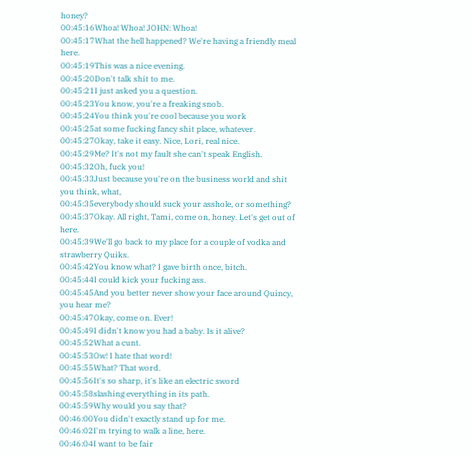honey?
00:45:16Whoa! Whoa! JOHN: Whoa!
00:45:17What the hell happened? We're having a friendly meal here.
00:45:19This was a nice evening.
00:45:20Don't talk shit to me.
00:45:21I just asked you a question.
00:45:23You know, you're a freaking snob.
00:45:24You think you're cool because you work
00:45:25at some fucking fancy shit place, whatever.
00:45:27Okay, take it easy. Nice, Lori, real nice.
00:45:29Me? It's not my fault she can't speak English.
00:45:32Oh, fuck you!
00:45:33Just because you're on the business world and shit you think, what,
00:45:35everybody should suck your asshole, or something?
00:45:37Okay. All right, Tami, come on, honey. Let's get out of here.
00:45:39We'll go back to my place for a couple of vodka and strawberry Quiks.
00:45:42You know what? I gave birth once, bitch.
00:45:44I could kick your fucking ass.
00:45:45And you better never show your face around Quincy, you hear me?
00:45:47Okay, come on. Ever!
00:45:49I didn't know you had a baby. Is it alive?
00:45:52What a cunt.
00:45:53Ow! I hate that word!
00:45:55What? That word.
00:45:56It's so sharp, it's like an electric sword
00:45:58slashing everything in its path.
00:45:59Why would you say that?
00:46:00You didn't exactly stand up for me.
00:46:02I'm trying to walk a line, here.
00:46:04I want to be fair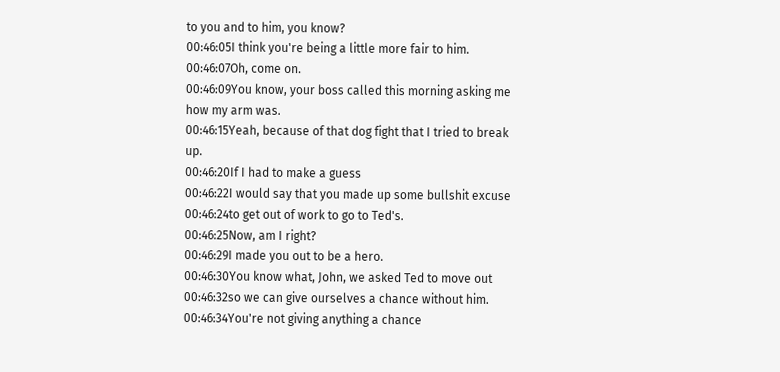to you and to him, you know?
00:46:05I think you're being a little more fair to him.
00:46:07Oh, come on.
00:46:09You know, your boss called this morning asking me how my arm was.
00:46:15Yeah, because of that dog fight that I tried to break up.
00:46:20If I had to make a guess
00:46:22I would say that you made up some bullshit excuse
00:46:24to get out of work to go to Ted's.
00:46:25Now, am I right?
00:46:29I made you out to be a hero.
00:46:30You know what, John, we asked Ted to move out
00:46:32so we can give ourselves a chance without him.
00:46:34You're not giving anything a chance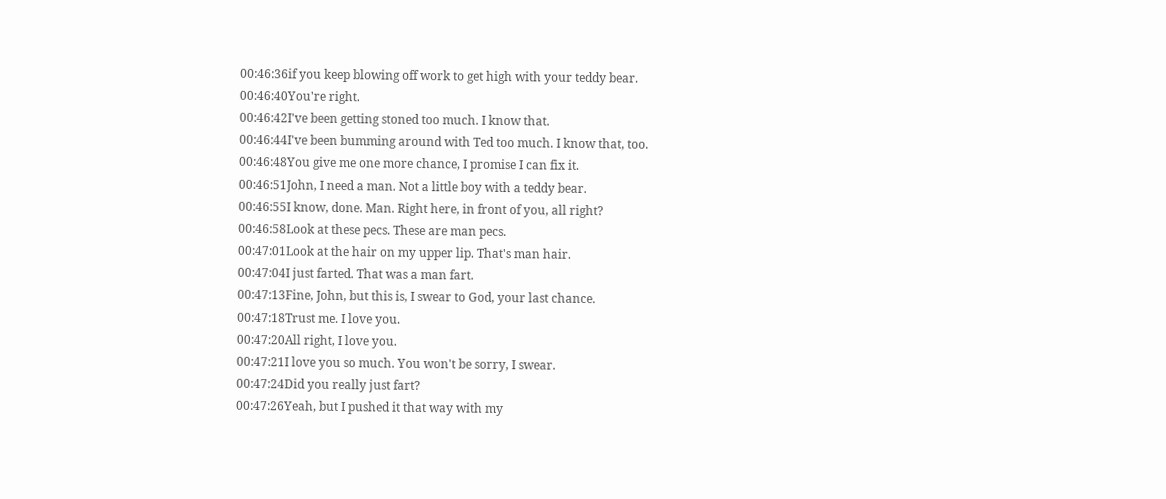00:46:36if you keep blowing off work to get high with your teddy bear.
00:46:40You're right.
00:46:42I've been getting stoned too much. I know that.
00:46:44I've been bumming around with Ted too much. I know that, too.
00:46:48You give me one more chance, I promise I can fix it.
00:46:51John, I need a man. Not a little boy with a teddy bear.
00:46:55I know, done. Man. Right here, in front of you, all right?
00:46:58Look at these pecs. These are man pecs.
00:47:01Look at the hair on my upper lip. That's man hair.
00:47:04I just farted. That was a man fart.
00:47:13Fine, John, but this is, I swear to God, your last chance.
00:47:18Trust me. I love you.
00:47:20All right, I love you.
00:47:21I love you so much. You won't be sorry, I swear.
00:47:24Did you really just fart?
00:47:26Yeah, but I pushed it that way with my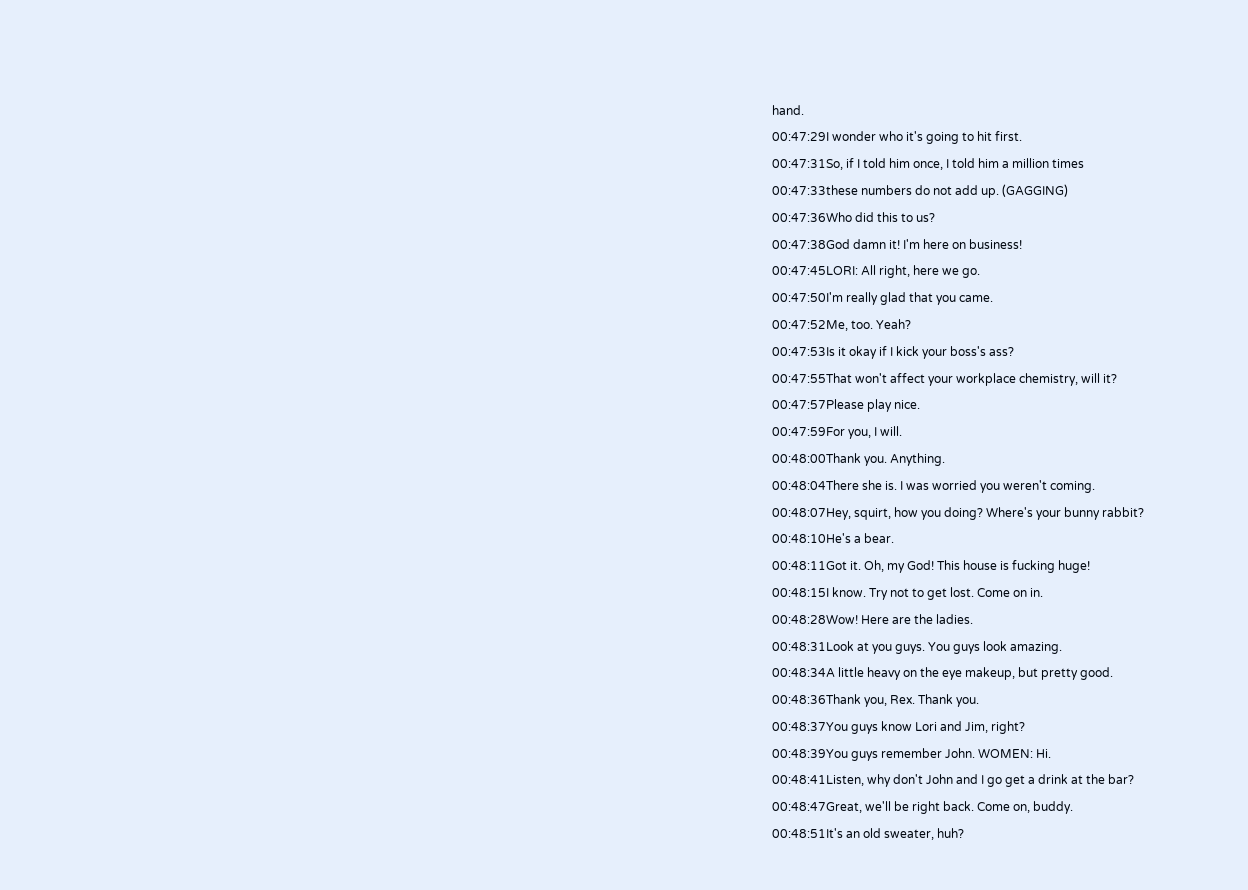hand.
00:47:29I wonder who it's going to hit first.
00:47:31So, if I told him once, I told him a million times
00:47:33these numbers do not add up. (GAGGING)
00:47:36Who did this to us?
00:47:38God damn it! I'm here on business!
00:47:45LORI: All right, here we go.
00:47:50I'm really glad that you came.
00:47:52Me, too. Yeah?
00:47:53Is it okay if I kick your boss's ass?
00:47:55That won't affect your workplace chemistry, will it?
00:47:57Please play nice.
00:47:59For you, I will.
00:48:00Thank you. Anything.
00:48:04There she is. I was worried you weren't coming.
00:48:07Hey, squirt, how you doing? Where's your bunny rabbit?
00:48:10He's a bear.
00:48:11Got it. Oh, my God! This house is fucking huge!
00:48:15I know. Try not to get lost. Come on in.
00:48:28Wow! Here are the ladies.
00:48:31Look at you guys. You guys look amazing.
00:48:34A little heavy on the eye makeup, but pretty good.
00:48:36Thank you, Rex. Thank you.
00:48:37You guys know Lori and Jim, right?
00:48:39You guys remember John. WOMEN: Hi.
00:48:41Listen, why don't John and I go get a drink at the bar?
00:48:47Great, we'll be right back. Come on, buddy.
00:48:51It's an old sweater, huh?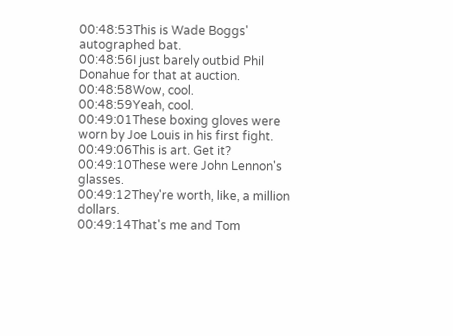00:48:53This is Wade Boggs' autographed bat.
00:48:56I just barely outbid Phil Donahue for that at auction.
00:48:58Wow, cool.
00:48:59Yeah, cool.
00:49:01These boxing gloves were worn by Joe Louis in his first fight.
00:49:06This is art. Get it?
00:49:10These were John Lennon's glasses.
00:49:12They're worth, like, a million dollars.
00:49:14That's me and Tom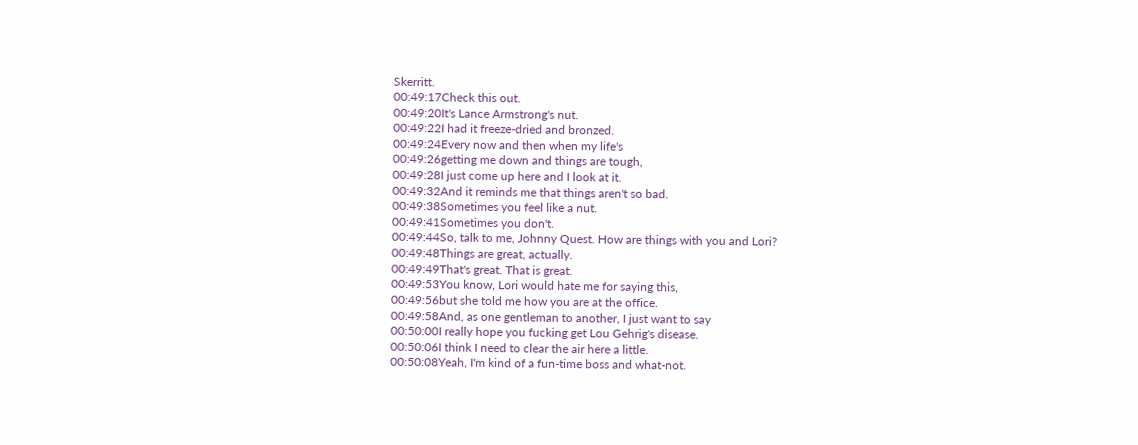Skerritt.
00:49:17Check this out.
00:49:20It's Lance Armstrong's nut.
00:49:22I had it freeze-dried and bronzed.
00:49:24Every now and then when my life's
00:49:26getting me down and things are tough,
00:49:28I just come up here and I look at it.
00:49:32And it reminds me that things aren't so bad.
00:49:38Sometimes you feel like a nut.
00:49:41Sometimes you don't.
00:49:44So, talk to me, Johnny Quest. How are things with you and Lori?
00:49:48Things are great, actually.
00:49:49That's great. That is great.
00:49:53You know, Lori would hate me for saying this,
00:49:56but she told me how you are at the office.
00:49:58And, as one gentleman to another, I just want to say
00:50:00I really hope you fucking get Lou Gehrig's disease.
00:50:06I think I need to clear the air here a little.
00:50:08Yeah, I'm kind of a fun-time boss and what-not.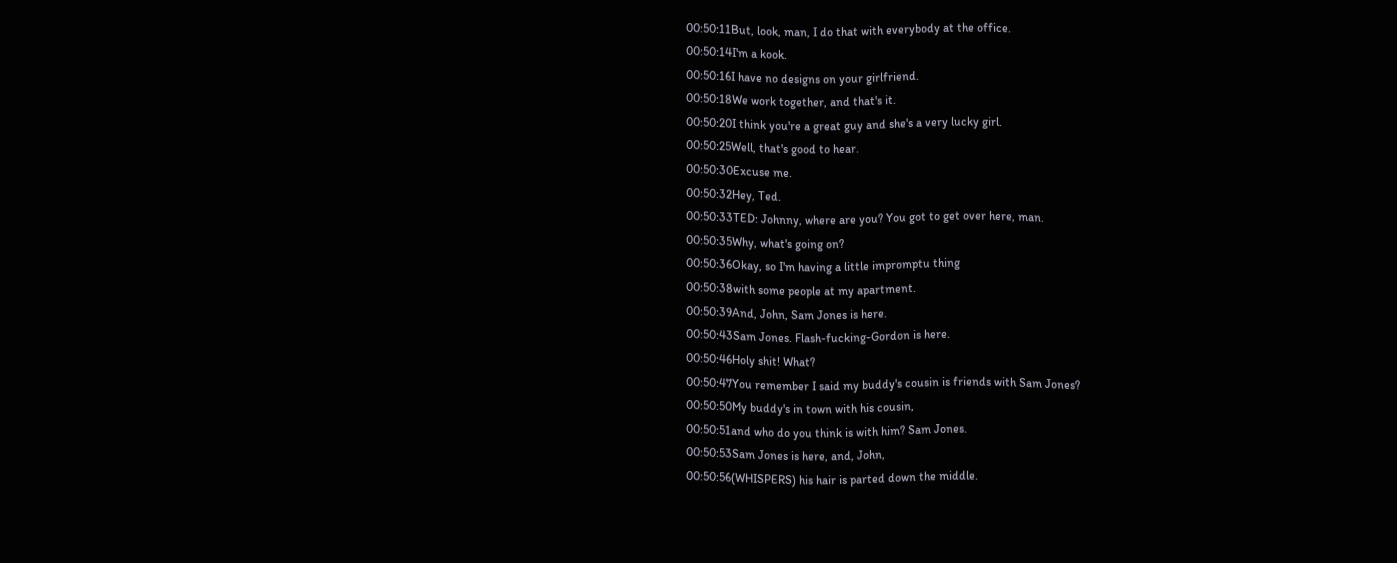00:50:11But, look, man, I do that with everybody at the office.
00:50:14I'm a kook.
00:50:16I have no designs on your girlfriend.
00:50:18We work together, and that's it.
00:50:20I think you're a great guy and she's a very lucky girl.
00:50:25Well, that's good to hear.
00:50:30Excuse me.
00:50:32Hey, Ted.
00:50:33TED: Johnny, where are you? You got to get over here, man.
00:50:35Why, what's going on?
00:50:36Okay, so I'm having a little impromptu thing
00:50:38with some people at my apartment.
00:50:39And, John, Sam Jones is here.
00:50:43Sam Jones. Flash-fucking-Gordon is here.
00:50:46Holy shit! What?
00:50:47You remember I said my buddy's cousin is friends with Sam Jones?
00:50:50My buddy's in town with his cousin,
00:50:51and who do you think is with him? Sam Jones.
00:50:53Sam Jones is here, and, John,
00:50:56(WHISPERS) his hair is parted down the middle.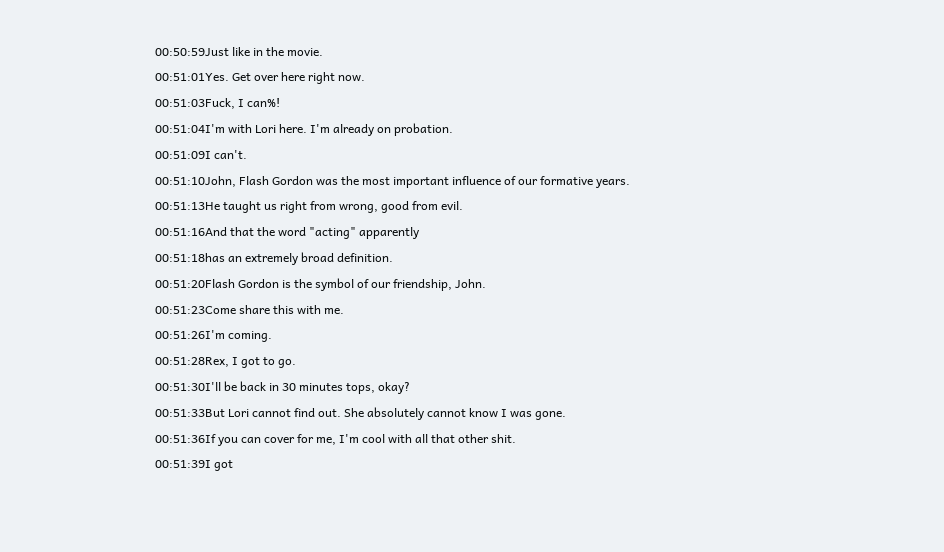00:50:59Just like in the movie.
00:51:01Yes. Get over here right now.
00:51:03Fuck, I can%!
00:51:04I'm with Lori here. I'm already on probation.
00:51:09I can't.
00:51:10John, Flash Gordon was the most important influence of our formative years.
00:51:13He taught us right from wrong, good from evil.
00:51:16And that the word "acting" apparently
00:51:18has an extremely broad definition.
00:51:20Flash Gordon is the symbol of our friendship, John.
00:51:23Come share this with me.
00:51:26I'm coming.
00:51:28Rex, I got to go.
00:51:30I'll be back in 30 minutes tops, okay?
00:51:33But Lori cannot find out. She absolutely cannot know I was gone.
00:51:36If you can cover for me, I'm cool with all that other shit.
00:51:39I got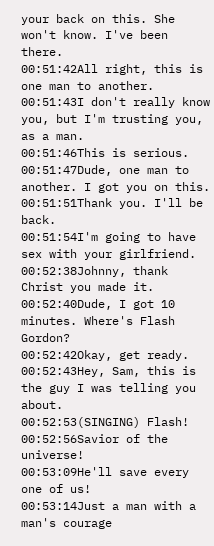your back on this. She won't know. I've been there.
00:51:42All right, this is one man to another.
00:51:43I don't really know you, but I'm trusting you, as a man.
00:51:46This is serious.
00:51:47Dude, one man to another. I got you on this.
00:51:51Thank you. I'll be back.
00:51:54I'm going to have sex with your girlfriend.
00:52:38Johnny, thank Christ you made it.
00:52:40Dude, I got 10 minutes. Where's Flash Gordon?
00:52:42Okay, get ready.
00:52:43Hey, Sam, this is the guy I was telling you about.
00:52:53(SINGING) Flash!
00:52:56Savior of the universe!
00:53:09He'll save every one of us!
00:53:14Just a man with a man's courage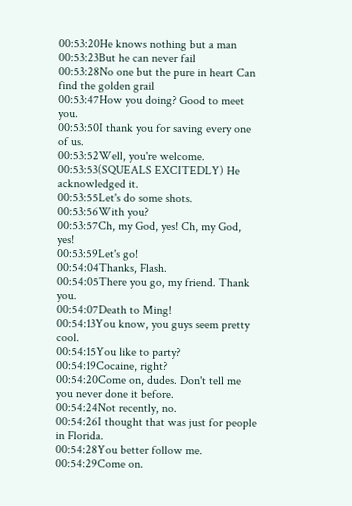00:53:20He knows nothing but a man
00:53:23But he can never fail
00:53:28No one but the pure in heart Can find the golden grail
00:53:47How you doing? Good to meet you.
00:53:50I thank you for saving every one of us.
00:53:52Well, you're welcome.
00:53:53(SQUEALS EXCITEDLY) He acknowledged it.
00:53:55Let's do some shots.
00:53:56With you?
00:53:57Ch, my God, yes! Ch, my God, yes!
00:53:59Let's go!
00:54:04Thanks, Flash.
00:54:05There you go, my friend. Thank you.
00:54:07Death to Ming!
00:54:13You know, you guys seem pretty cool.
00:54:15You like to party?
00:54:19Cocaine, right?
00:54:20Come on, dudes. Don't tell me you never done it before.
00:54:24Not recently, no.
00:54:26I thought that was just for people in Florida.
00:54:28You better follow me.
00:54:29Come on.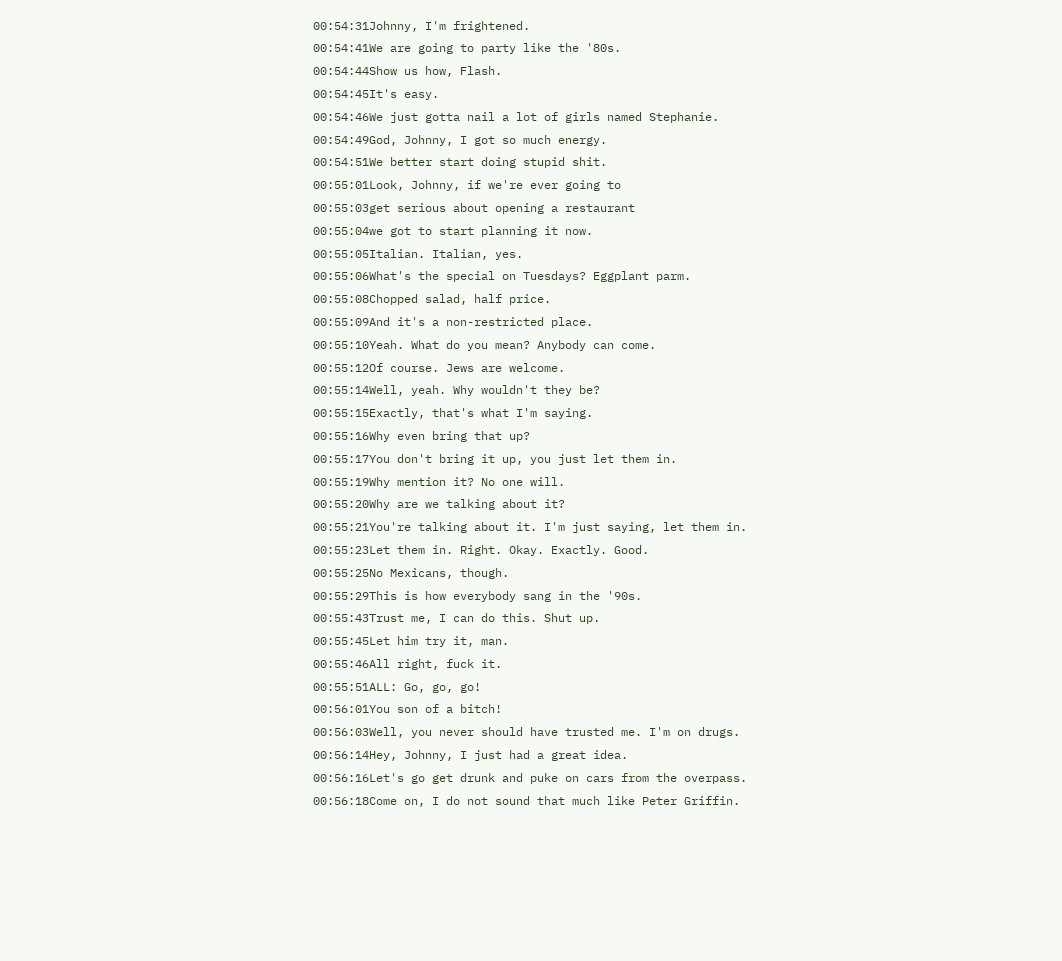00:54:31Johnny, I'm frightened.
00:54:41We are going to party like the '80s.
00:54:44Show us how, Flash.
00:54:45It's easy.
00:54:46We just gotta nail a lot of girls named Stephanie.
00:54:49God, Johnny, I got so much energy.
00:54:51We better start doing stupid shit.
00:55:01Look, Johnny, if we're ever going to
00:55:03get serious about opening a restaurant
00:55:04we got to start planning it now.
00:55:05Italian. Italian, yes.
00:55:06What's the special on Tuesdays? Eggplant parm.
00:55:08Chopped salad, half price.
00:55:09And it's a non-restricted place.
00:55:10Yeah. What do you mean? Anybody can come.
00:55:12Of course. Jews are welcome.
00:55:14Well, yeah. Why wouldn't they be?
00:55:15Exactly, that's what I'm saying.
00:55:16Why even bring that up?
00:55:17You don't bring it up, you just let them in.
00:55:19Why mention it? No one will.
00:55:20Why are we talking about it?
00:55:21You're talking about it. I'm just saying, let them in.
00:55:23Let them in. Right. Okay. Exactly. Good.
00:55:25No Mexicans, though.
00:55:29This is how everybody sang in the '90s.
00:55:43Trust me, I can do this. Shut up.
00:55:45Let him try it, man.
00:55:46All right, fuck it.
00:55:51ALL: Go, go, go!
00:56:01You son of a bitch!
00:56:03Well, you never should have trusted me. I'm on drugs.
00:56:14Hey, Johnny, I just had a great idea.
00:56:16Let's go get drunk and puke on cars from the overpass.
00:56:18Come on, I do not sound that much like Peter Griffin.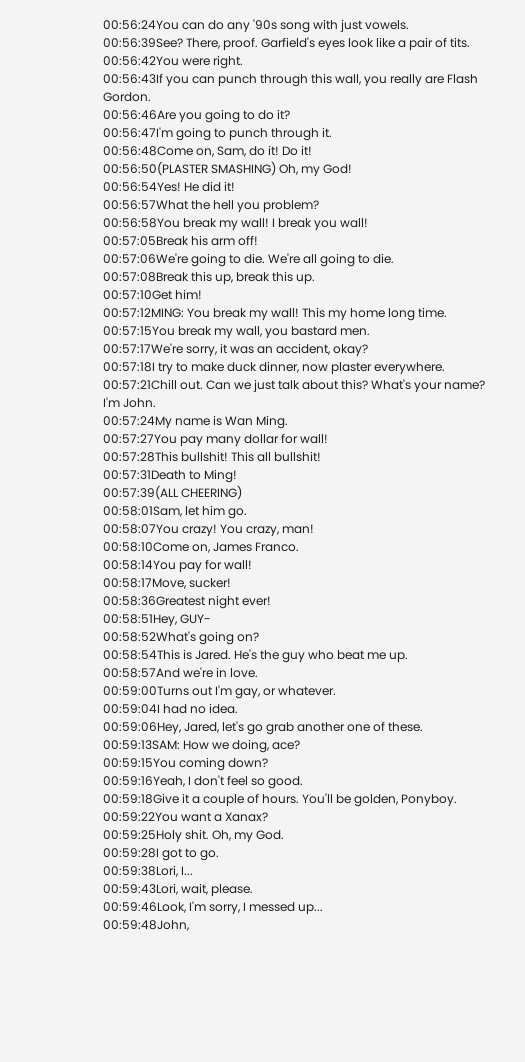00:56:24You can do any '90s song with just vowels.
00:56:39See? There, proof. Garfield's eyes look like a pair of tits.
00:56:42You were right.
00:56:43If you can punch through this wall, you really are Flash Gordon.
00:56:46Are you going to do it?
00:56:47I'm going to punch through it.
00:56:48Come on, Sam, do it! Do it!
00:56:50(PLASTER SMASHING) Oh, my God!
00:56:54Yes! He did it!
00:56:57What the hell you problem?
00:56:58You break my wall! I break you wall!
00:57:05Break his arm off!
00:57:06We're going to die. We're all going to die.
00:57:08Break this up, break this up.
00:57:10Get him!
00:57:12MING: You break my wall! This my home long time.
00:57:15You break my wall, you bastard men.
00:57:17We're sorry, it was an accident, okay?
00:57:18I try to make duck dinner, now plaster everywhere.
00:57:21Chill out. Can we just talk about this? What's your name? I'm John.
00:57:24My name is Wan Ming.
00:57:27You pay many dollar for wall!
00:57:28This bullshit! This all bullshit!
00:57:31Death to Ming!
00:57:39(ALL CHEERING)
00:58:01Sam, let him go.
00:58:07You crazy! You crazy, man!
00:58:10Come on, James Franco.
00:58:14You pay for wall!
00:58:17Move, sucker!
00:58:36Greatest night ever!
00:58:51Hey, GUY-
00:58:52What's going on?
00:58:54This is Jared. He's the guy who beat me up.
00:58:57And we're in love.
00:59:00Turns out I'm gay, or whatever.
00:59:04I had no idea.
00:59:06Hey, Jared, let's go grab another one of these.
00:59:13SAM: How we doing, ace?
00:59:15You coming down?
00:59:16Yeah, I don't feel so good.
00:59:18Give it a couple of hours. You'll be golden, Ponyboy.
00:59:22You want a Xanax?
00:59:25Holy shit. Oh, my God.
00:59:28I got to go.
00:59:38Lori, I...
00:59:43Lori, wait, please.
00:59:46Look, I'm sorry, I messed up...
00:59:48John,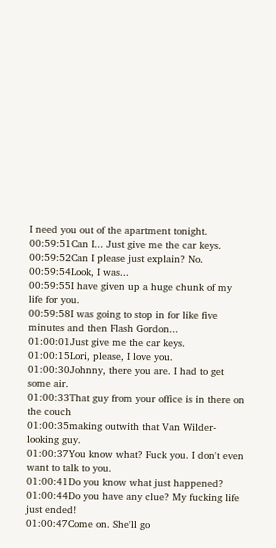I need you out of the apartment tonight.
00:59:51Can I... Just give me the car keys.
00:59:52Can I please just explain? No.
00:59:54Look, I was...
00:59:55I have given up a huge chunk of my life for you.
00:59:58I was going to stop in for like five minutes and then Flash Gordon...
01:00:01Just give me the car keys.
01:00:15Lori, please, I love you.
01:00:30Johnny, there you are. I had to get some air.
01:00:33That guy from your office is in there on the couch
01:00:35making outwith that Van Wilder-looking guy.
01:00:37You know what? Fuck you. I don't even want to talk to you.
01:00:41Do you know what just happened?
01:00:44Do you have any clue? My fucking life just ended!
01:00:47Come on. She'll go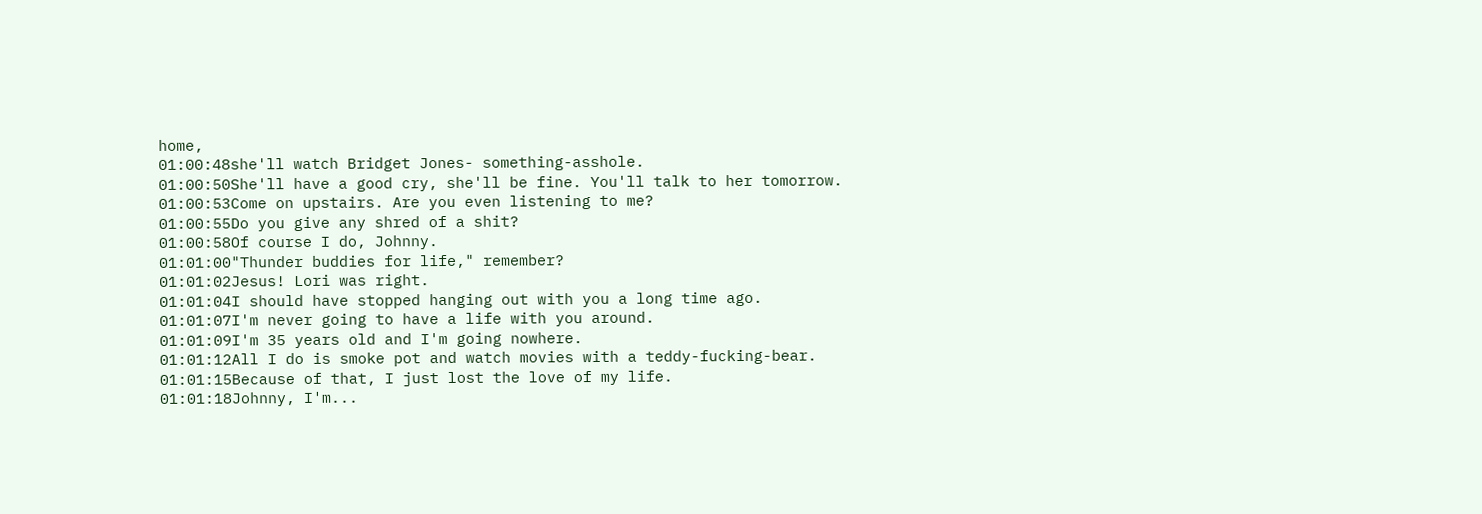home,
01:00:48she'll watch Bridget Jones- something-asshole.
01:00:50She'll have a good cry, she'll be fine. You'll talk to her tomorrow.
01:00:53Come on upstairs. Are you even listening to me?
01:00:55Do you give any shred of a shit?
01:00:58Of course I do, Johnny.
01:01:00"Thunder buddies for life," remember?
01:01:02Jesus! Lori was right.
01:01:04I should have stopped hanging out with you a long time ago.
01:01:07I'm never going to have a life with you around.
01:01:09I'm 35 years old and I'm going nowhere.
01:01:12All I do is smoke pot and watch movies with a teddy-fucking-bear.
01:01:15Because of that, I just lost the love of my life.
01:01:18Johnny, I'm...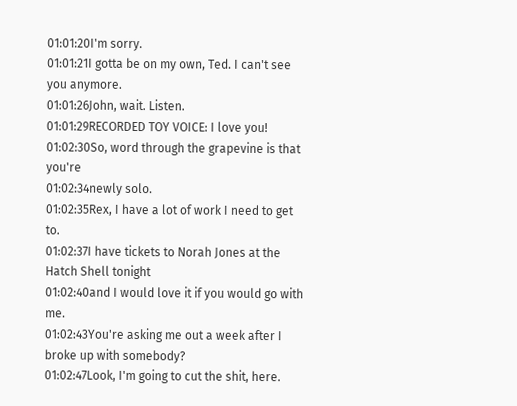01:01:20I'm sorry.
01:01:21I gotta be on my own, Ted. I can't see you anymore.
01:01:26John, wait. Listen.
01:01:29RECORDED TOY VOICE: I love you!
01:02:30So, word through the grapevine is that you're
01:02:34newly solo.
01:02:35Rex, I have a lot of work I need to get to.
01:02:37I have tickets to Norah Jones at the Hatch Shell tonight
01:02:40and I would love it if you would go with me.
01:02:43You're asking me out a week after I broke up with somebody?
01:02:47Look, I'm going to cut the shit, here.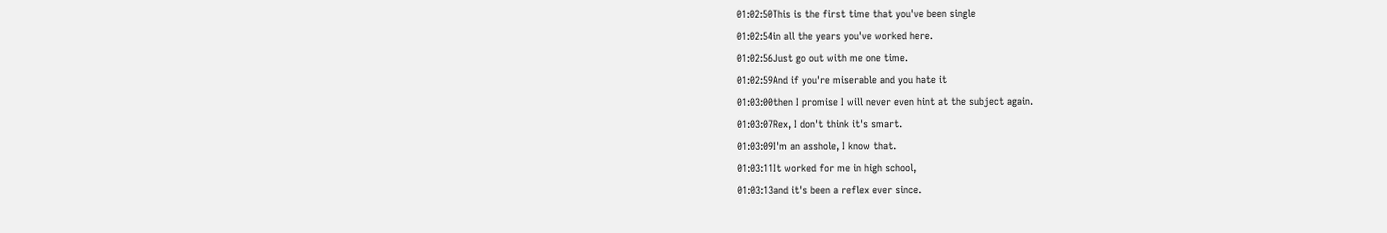01:02:50This is the first time that you've been single
01:02:54in all the years you've worked here.
01:02:56Just go out with me one time.
01:02:59And if you're miserable and you hate it
01:03:00then I promise I will never even hint at the subject again.
01:03:07Rex, I don't think it's smart.
01:03:09I'm an asshole, I know that.
01:03:11It worked for me in high school,
01:03:13and it's been a reflex ever since.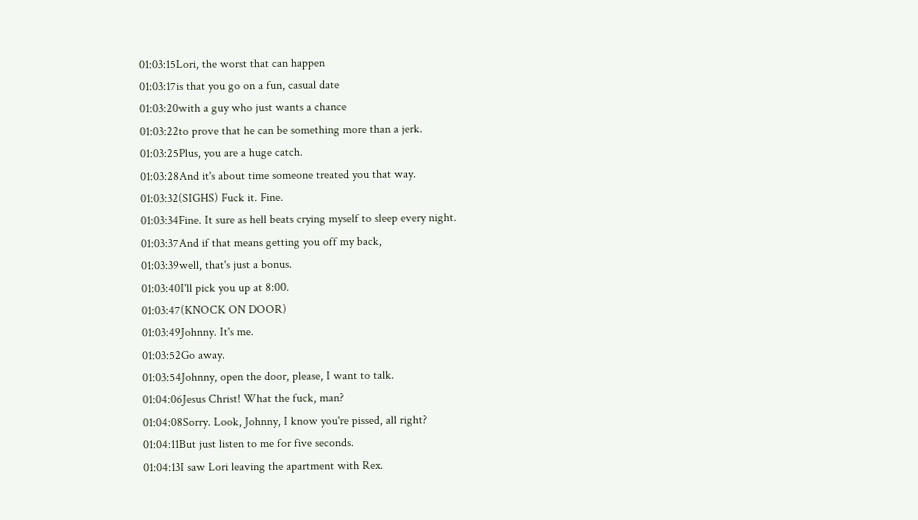01:03:15Lori, the worst that can happen
01:03:17is that you go on a fun, casual date
01:03:20with a guy who just wants a chance
01:03:22to prove that he can be something more than a jerk.
01:03:25Plus, you are a huge catch.
01:03:28And it's about time someone treated you that way.
01:03:32(SIGHS) Fuck it. Fine.
01:03:34Fine. It sure as hell beats crying myself to sleep every night.
01:03:37And if that means getting you off my back,
01:03:39well, that's just a bonus.
01:03:40I'll pick you up at 8:00.
01:03:47(KNOCK ON DOOR)
01:03:49Johnny. It's me.
01:03:52Go away.
01:03:54Johnny, open the door, please, I want to talk.
01:04:06Jesus Christ! What the fuck, man?
01:04:08Sorry. Look, Johnny, I know you're pissed, all right?
01:04:11But just listen to me for five seconds.
01:04:13I saw Lori leaving the apartment with Rex.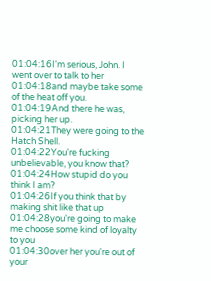01:04:16I'm serious, John. I went over to talk to her
01:04:18and maybe take some of the heat off you.
01:04:19And there he was, picking her up.
01:04:21They were going to the Hatch Shell.
01:04:22You're fucking unbelievable, you know that?
01:04:24How stupid do you think I am?
01:04:26If you think that by making shit like that up
01:04:28you're going to make me choose some kind of loyalty to you
01:04:30over her you're out of your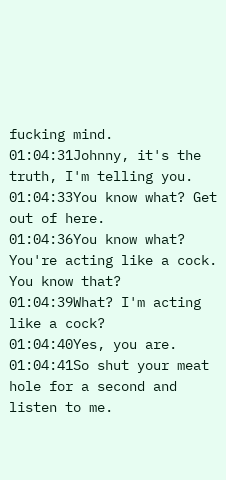fucking mind.
01:04:31Johnny, it's the truth, I'm telling you.
01:04:33You know what? Get out of here.
01:04:36You know what? You're acting like a cock. You know that?
01:04:39What? I'm acting like a cock?
01:04:40Yes, you are.
01:04:41So shut your meat hole for a second and listen to me.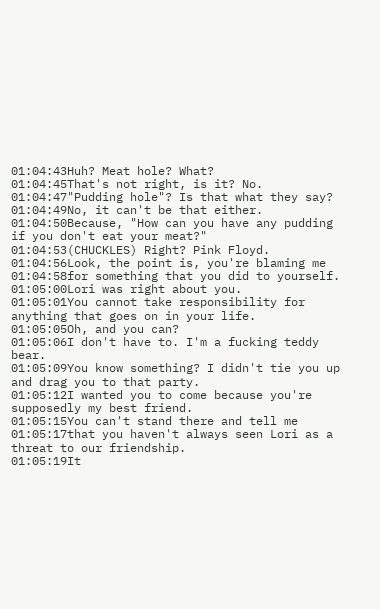01:04:43Huh? Meat hole? What?
01:04:45That's not right, is it? No.
01:04:47"Pudding hole"? Is that what they say?
01:04:49No, it can't be that either.
01:04:50Because, "How can you have any pudding if you don't eat your meat?"
01:04:53(CHUCKLES) Right? Pink Floyd.
01:04:56Look, the point is, you're blaming me
01:04:58for something that you did to yourself.
01:05:00Lori was right about you.
01:05:01You cannot take responsibility for anything that goes on in your life.
01:05:05Oh, and you can?
01:05:06I don't have to. I'm a fucking teddy bear.
01:05:09You know something? I didn't tie you up and drag you to that party.
01:05:12I wanted you to come because you're supposedly my best friend.
01:05:15You can't stand there and tell me
01:05:17that you haven't always seen Lori as a threat to our friendship.
01:05:19It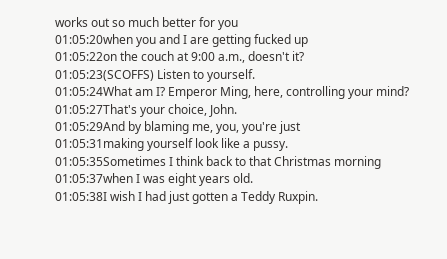works out so much better for you
01:05:20when you and I are getting fucked up
01:05:22on the couch at 9:00 a.m., doesn't it?
01:05:23(SCOFFS) Listen to yourself.
01:05:24What am I? Emperor Ming, here, controlling your mind?
01:05:27That's your choice, John.
01:05:29And by blaming me, you, you're just
01:05:31making yourself look like a pussy.
01:05:35Sometimes I think back to that Christmas morning
01:05:37when I was eight years old.
01:05:38I wish I had just gotten a Teddy Ruxpin.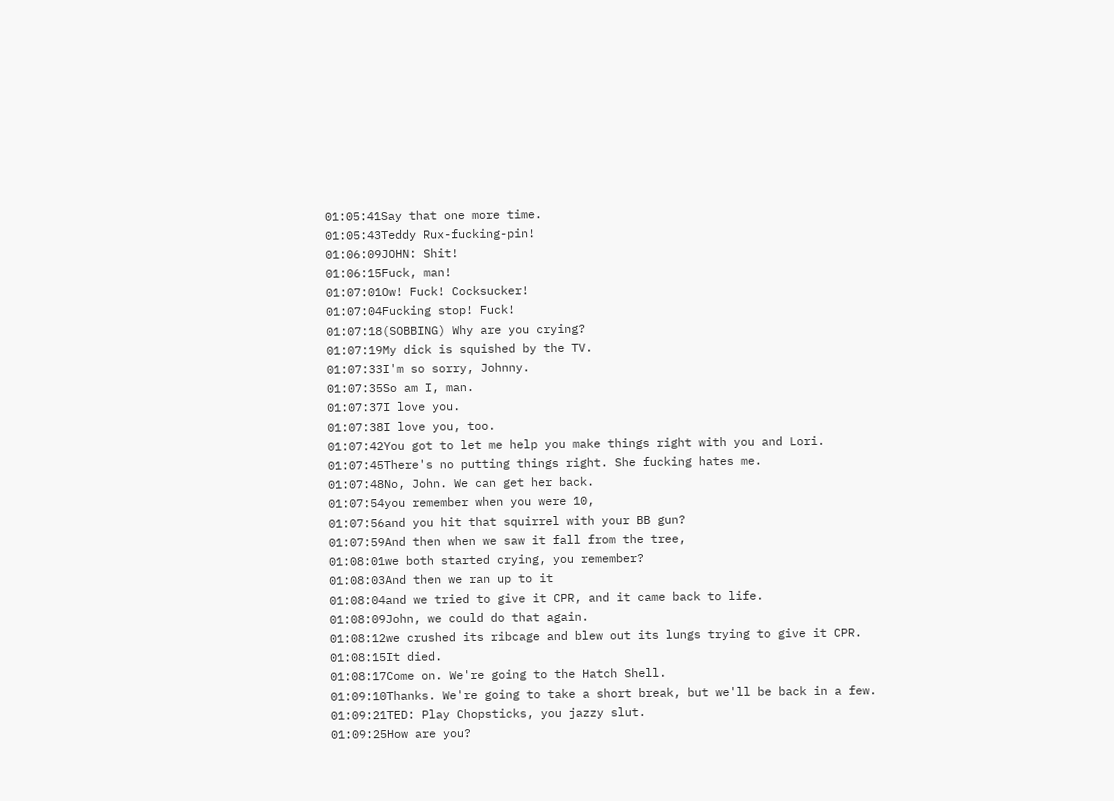01:05:41Say that one more time.
01:05:43Teddy Rux-fucking-pin!
01:06:09JOHN: Shit!
01:06:15Fuck, man!
01:07:01Ow! Fuck! Cocksucker!
01:07:04Fucking stop! Fuck!
01:07:18(SOBBING) Why are you crying?
01:07:19My dick is squished by the TV.
01:07:33I'm so sorry, Johnny.
01:07:35So am I, man.
01:07:37I love you.
01:07:38I love you, too.
01:07:42You got to let me help you make things right with you and Lori.
01:07:45There's no putting things right. She fucking hates me.
01:07:48No, John. We can get her back.
01:07:54you remember when you were 10,
01:07:56and you hit that squirrel with your BB gun?
01:07:59And then when we saw it fall from the tree,
01:08:01we both started crying, you remember?
01:08:03And then we ran up to it
01:08:04and we tried to give it CPR, and it came back to life.
01:08:09John, we could do that again.
01:08:12we crushed its ribcage and blew out its lungs trying to give it CPR.
01:08:15It died.
01:08:17Come on. We're going to the Hatch Shell.
01:09:10Thanks. We're going to take a short break, but we'll be back in a few.
01:09:21TED: Play Chopsticks, you jazzy slut.
01:09:25How are you?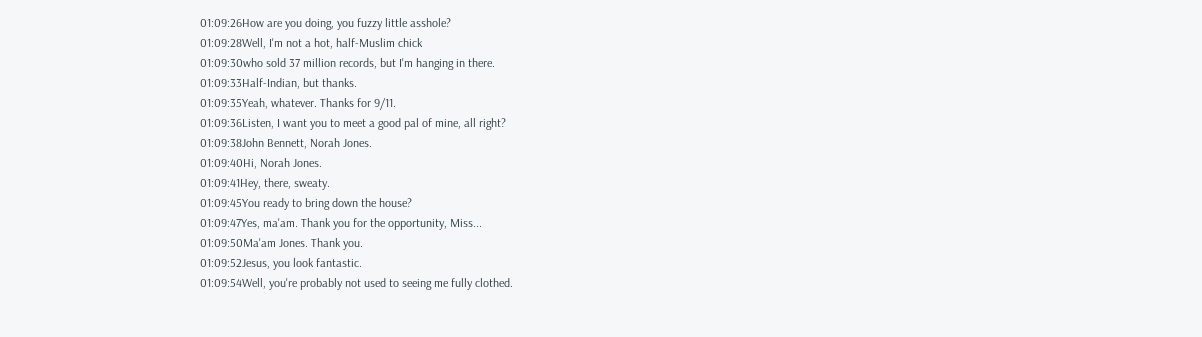01:09:26How are you doing, you fuzzy little asshole?
01:09:28Well, I'm not a hot, half-Muslim chick
01:09:30who sold 37 million records, but I'm hanging in there.
01:09:33Half-Indian, but thanks.
01:09:35Yeah, whatever. Thanks for 9/11.
01:09:36Listen, I want you to meet a good pal of mine, all right?
01:09:38John Bennett, Norah Jones.
01:09:40Hi, Norah Jones.
01:09:41Hey, there, sweaty.
01:09:45You ready to bring down the house?
01:09:47Yes, ma'am. Thank you for the opportunity, Miss...
01:09:50Ma'am Jones. Thank you.
01:09:52Jesus, you look fantastic.
01:09:54Well, you're probably not used to seeing me fully clothed.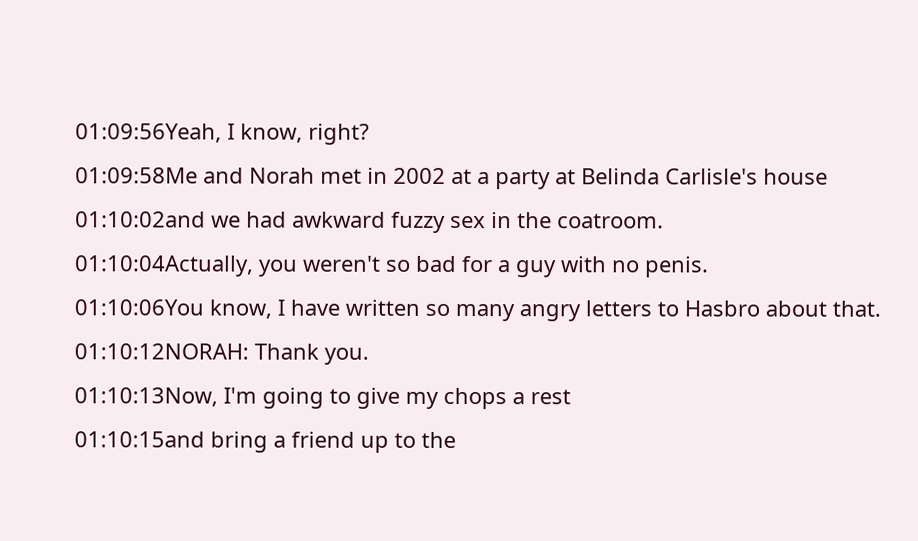01:09:56Yeah, I know, right?
01:09:58Me and Norah met in 2002 at a party at Belinda Carlisle's house
01:10:02and we had awkward fuzzy sex in the coatroom.
01:10:04Actually, you weren't so bad for a guy with no penis.
01:10:06You know, I have written so many angry letters to Hasbro about that.
01:10:12NORAH: Thank you.
01:10:13Now, I'm going to give my chops a rest
01:10:15and bring a friend up to the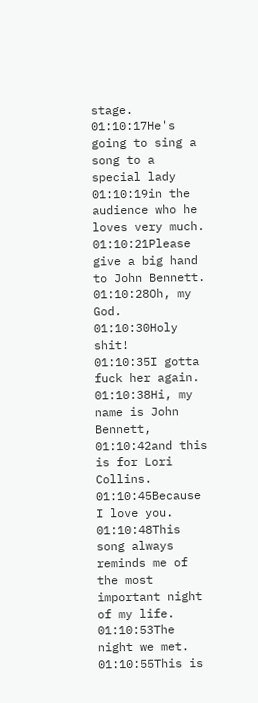stage.
01:10:17He's going to sing a song to a special lady
01:10:19in the audience who he loves very much.
01:10:21Please give a big hand to John Bennett.
01:10:28Oh, my God.
01:10:30Holy shit!
01:10:35I gotta fuck her again.
01:10:38Hi, my name is John Bennett,
01:10:42and this is for Lori Collins.
01:10:45Because I love you.
01:10:48This song always reminds me of the most important night of my life.
01:10:53The night we met.
01:10:55This is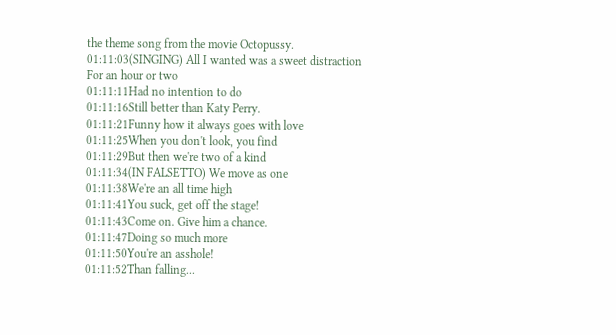the theme song from the movie Octopussy.
01:11:03(SINGING) All I wanted was a sweet distraction For an hour or two
01:11:11Had no intention to do
01:11:16Still better than Katy Perry.
01:11:21Funny how it always goes with love
01:11:25When you don't look, you find
01:11:29But then we're two of a kind
01:11:34(IN FALSETTO) We move as one
01:11:38We're an all time high
01:11:41You suck, get off the stage!
01:11:43Come on. Give him a chance.
01:11:47Doing so much more
01:11:50You're an asshole!
01:11:52Than falling...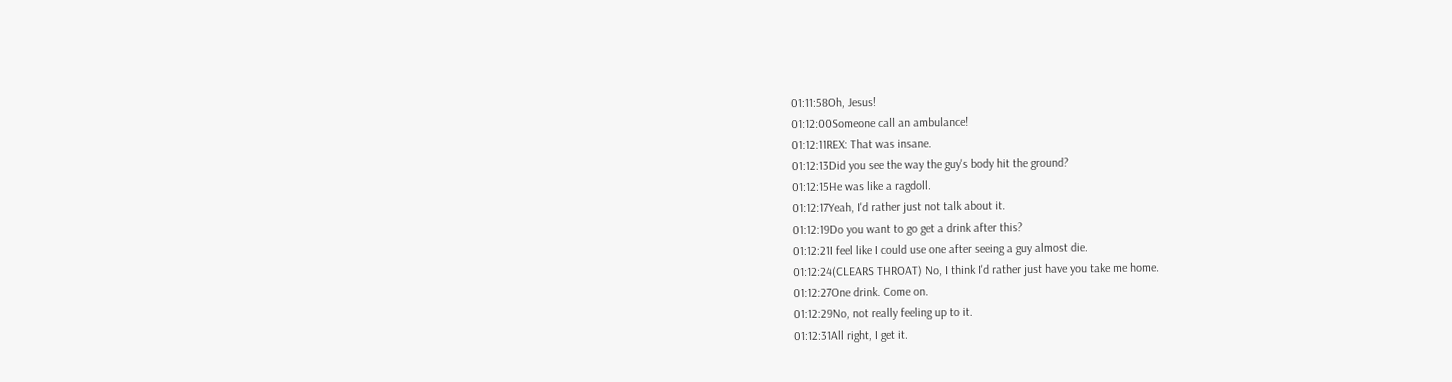01:11:58Oh, Jesus!
01:12:00Someone call an ambulance!
01:12:11REX: That was insane.
01:12:13Did you see the way the guy's body hit the ground?
01:12:15He was like a ragdoll.
01:12:17Yeah, I'd rather just not talk about it.
01:12:19Do you want to go get a drink after this?
01:12:21I feel like I could use one after seeing a guy almost die.
01:12:24(CLEARS THROAT) No, I think I'd rather just have you take me home.
01:12:27One drink. Come on.
01:12:29No, not really feeling up to it.
01:12:31All right, I get it.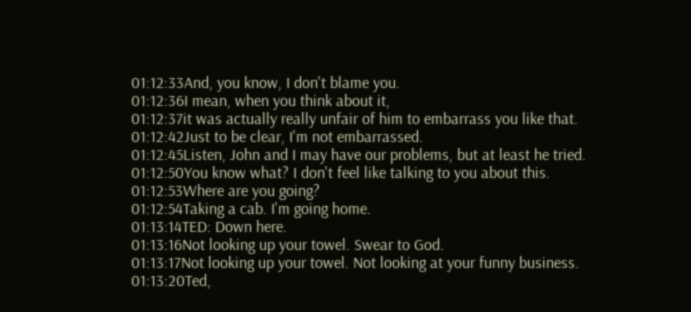01:12:33And, you know, I don't blame you.
01:12:36I mean, when you think about it,
01:12:37it was actually really unfair of him to embarrass you like that.
01:12:42Just to be clear, I'm not embarrassed.
01:12:45Listen, John and I may have our problems, but at least he tried.
01:12:50You know what? I don't feel like talking to you about this.
01:12:53Where are you going?
01:12:54Taking a cab. I'm going home.
01:13:14TED: Down here.
01:13:16Not looking up your towel. Swear to God.
01:13:17Not looking up your towel. Not looking at your funny business.
01:13:20Ted,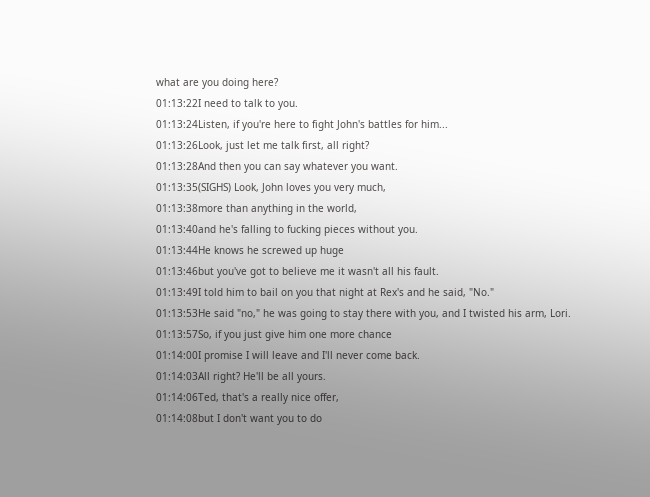what are you doing here?
01:13:22I need to talk to you.
01:13:24Listen, if you're here to fight John's battles for him...
01:13:26Look, just let me talk first, all right?
01:13:28And then you can say whatever you want.
01:13:35(SIGHS) Look, John loves you very much,
01:13:38more than anything in the world,
01:13:40and he's falling to fucking pieces without you.
01:13:44He knows he screwed up huge
01:13:46but you've got to believe me it wasn't all his fault.
01:13:49I told him to bail on you that night at Rex's and he said, "No."
01:13:53He said "no," he was going to stay there with you, and I twisted his arm, Lori.
01:13:57So, if you just give him one more chance
01:14:00I promise I will leave and I'll never come back.
01:14:03All right? He'll be all yours.
01:14:06Ted, that's a really nice offer,
01:14:08but I don't want you to do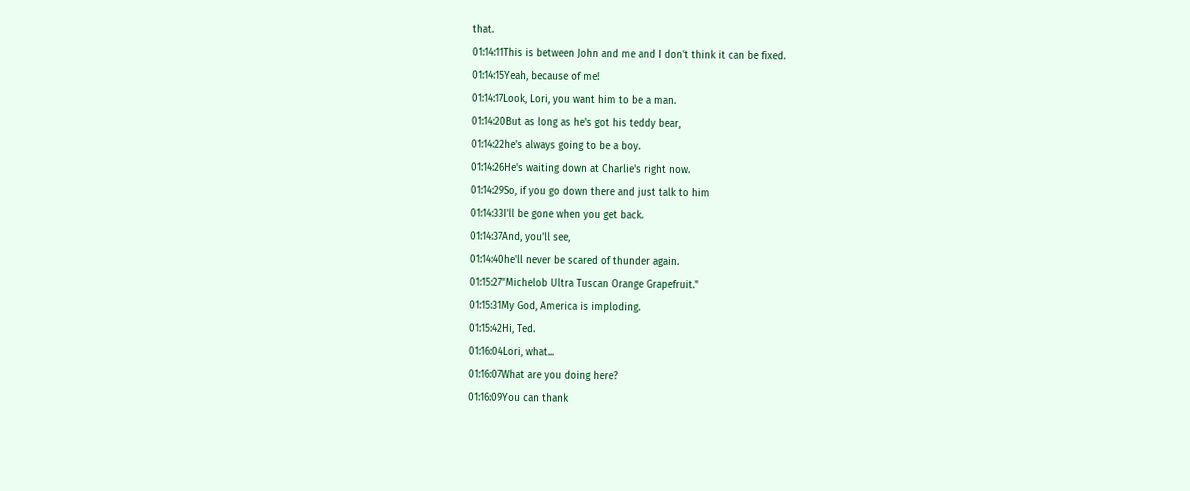that.
01:14:11This is between John and me and I don't think it can be fixed.
01:14:15Yeah, because of me!
01:14:17Look, Lori, you want him to be a man.
01:14:20But as long as he's got his teddy bear,
01:14:22he's always going to be a boy.
01:14:26He's waiting down at Charlie's right now.
01:14:29So, if you go down there and just talk to him
01:14:33I'll be gone when you get back.
01:14:37And, you'll see,
01:14:40he'll never be scared of thunder again.
01:15:27"Michelob Ultra Tuscan Orange Grapefruit."
01:15:31My God, America is imploding.
01:15:42Hi, Ted.
01:16:04Lori, what...
01:16:07What are you doing here?
01:16:09You can thank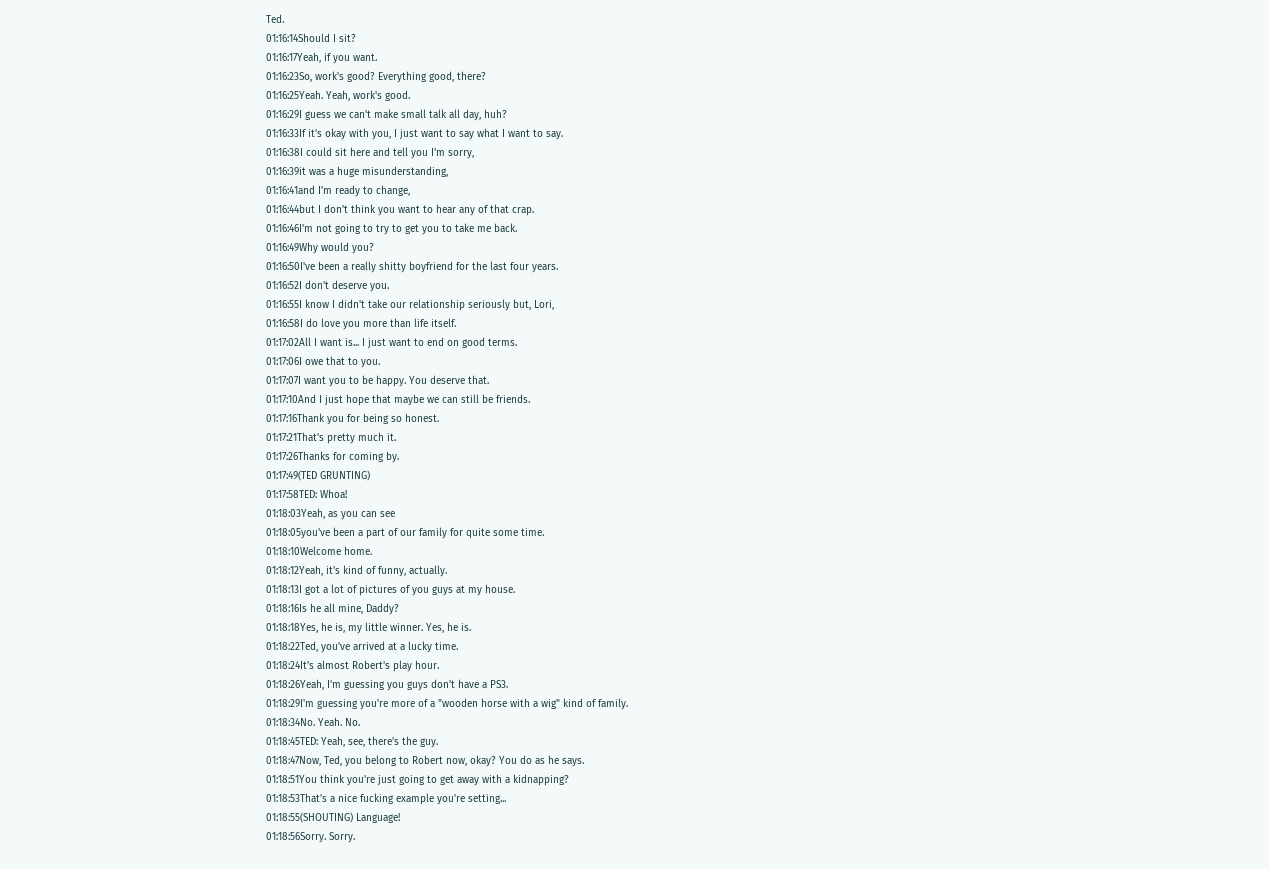Ted.
01:16:14Should I sit?
01:16:17Yeah, if you want.
01:16:23So, work's good? Everything good, there?
01:16:25Yeah. Yeah, work's good.
01:16:29I guess we can't make small talk all day, huh?
01:16:33If it's okay with you, I just want to say what I want to say.
01:16:38I could sit here and tell you I'm sorry,
01:16:39it was a huge misunderstanding,
01:16:41and I'm ready to change,
01:16:44but I don't think you want to hear any of that crap.
01:16:46I'm not going to try to get you to take me back.
01:16:49Why would you?
01:16:50I've been a really shitty boyfriend for the last four years.
01:16:52I don't deserve you.
01:16:55I know I didn't take our relationship seriously but, Lori,
01:16:58I do love you more than life itself.
01:17:02All I want is... I just want to end on good terms.
01:17:06I owe that to you.
01:17:07I want you to be happy. You deserve that.
01:17:10And I just hope that maybe we can still be friends.
01:17:16Thank you for being so honest.
01:17:21That's pretty much it.
01:17:26Thanks for coming by.
01:17:49(TED GRUNTING)
01:17:58TED: Whoa!
01:18:03Yeah, as you can see
01:18:05you've been a part of our family for quite some time.
01:18:10Welcome home.
01:18:12Yeah, it's kind of funny, actually.
01:18:13I got a lot of pictures of you guys at my house.
01:18:16Is he all mine, Daddy?
01:18:18Yes, he is, my little winner. Yes, he is.
01:18:22Ted, you've arrived at a lucky time.
01:18:24It's almost Robert's play hour.
01:18:26Yeah, I'm guessing you guys don't have a PS3.
01:18:29I'm guessing you're more of a "wooden horse with a wig" kind of family.
01:18:34No. Yeah. No.
01:18:45TED: Yeah, see, there's the guy.
01:18:47Now, Ted, you belong to Robert now, okay? You do as he says.
01:18:51You think you're just going to get away with a kidnapping?
01:18:53That's a nice fucking example you're setting...
01:18:55(SHOUTING) Language!
01:18:56Sorry. Sorry.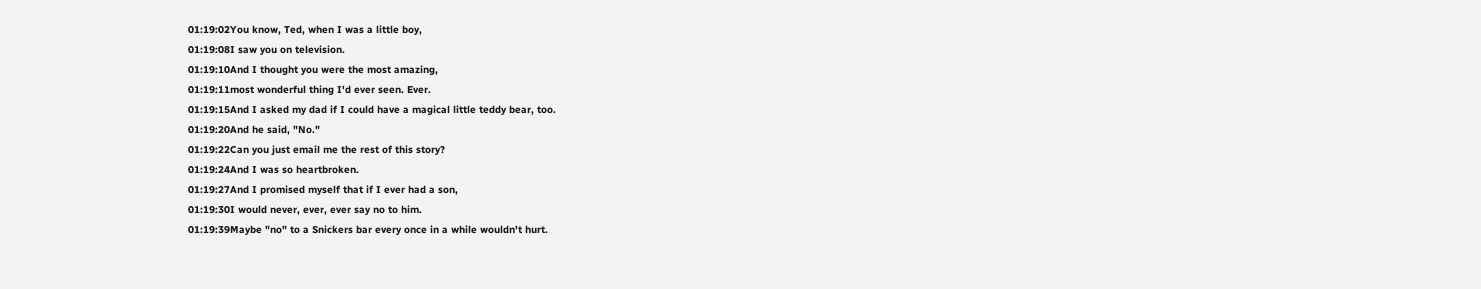01:19:02You know, Ted, when I was a little boy,
01:19:08I saw you on television.
01:19:10And I thought you were the most amazing,
01:19:11most wonderful thing I'd ever seen. Ever.
01:19:15And I asked my dad if I could have a magical little teddy bear, too.
01:19:20And he said, "No."
01:19:22Can you just email me the rest of this story?
01:19:24And I was so heartbroken.
01:19:27And I promised myself that if I ever had a son,
01:19:30I would never, ever, ever say no to him.
01:19:39Maybe "no" to a Snickers bar every once in a while wouldn't hurt.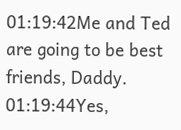01:19:42Me and Ted are going to be best friends, Daddy.
01:19:44Yes,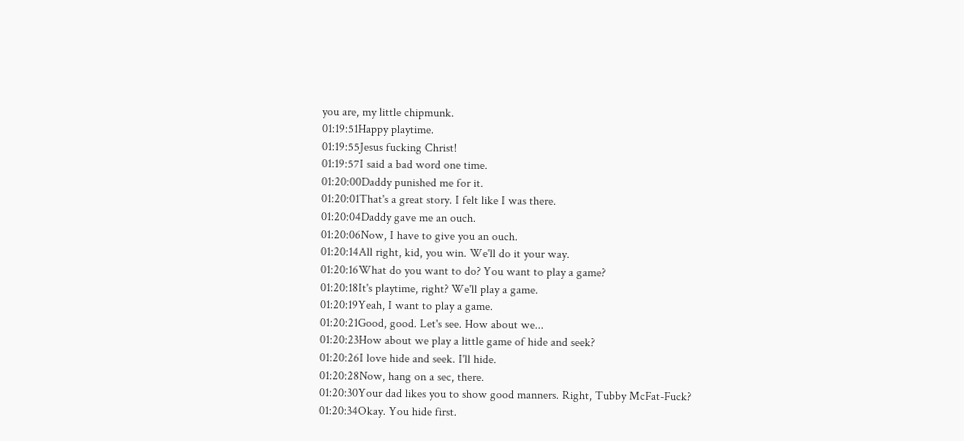you are, my little chipmunk.
01:19:51Happy playtime.
01:19:55Jesus fucking Christ!
01:19:57I said a bad word one time.
01:20:00Daddy punished me for it.
01:20:01That's a great story. I felt like I was there.
01:20:04Daddy gave me an ouch.
01:20:06Now, I have to give you an ouch.
01:20:14All right, kid, you win. We'll do it your way.
01:20:16What do you want to do? You want to play a game?
01:20:18It's playtime, right? We'll play a game.
01:20:19Yeah, I want to play a game.
01:20:21Good, good. Let's see. How about we...
01:20:23How about we play a little game of hide and seek?
01:20:26I love hide and seek. I'll hide.
01:20:28Now, hang on a sec, there.
01:20:30Your dad likes you to show good manners. Right, Tubby McFat-Fuck?
01:20:34Okay. You hide first.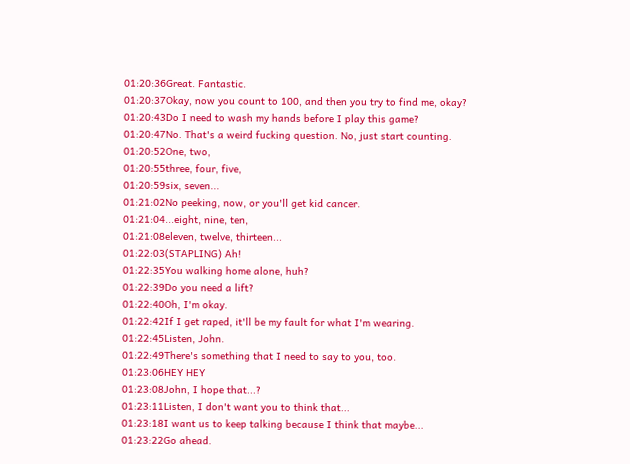01:20:36Great. Fantastic.
01:20:37Okay, now you count to 100, and then you try to find me, okay?
01:20:43Do I need to wash my hands before I play this game?
01:20:47No. That's a weird fucking question. No, just start counting.
01:20:52One, two,
01:20:55three, four, five,
01:20:59six, seven...
01:21:02No peeking, now, or you'll get kid cancer.
01:21:04...eight, nine, ten,
01:21:08eleven, twelve, thirteen...
01:22:03(STAPLING) Ah!
01:22:35You walking home alone, huh?
01:22:39Do you need a lift?
01:22:40Oh, I'm okay.
01:22:42If I get raped, it'll be my fault for what I'm wearing.
01:22:45Listen, John.
01:22:49There's something that I need to say to you, too.
01:23:06HEY HEY
01:23:08John, I hope that...?
01:23:11Listen, I don't want you to think that...
01:23:18I want us to keep talking because I think that maybe...
01:23:22Go ahead.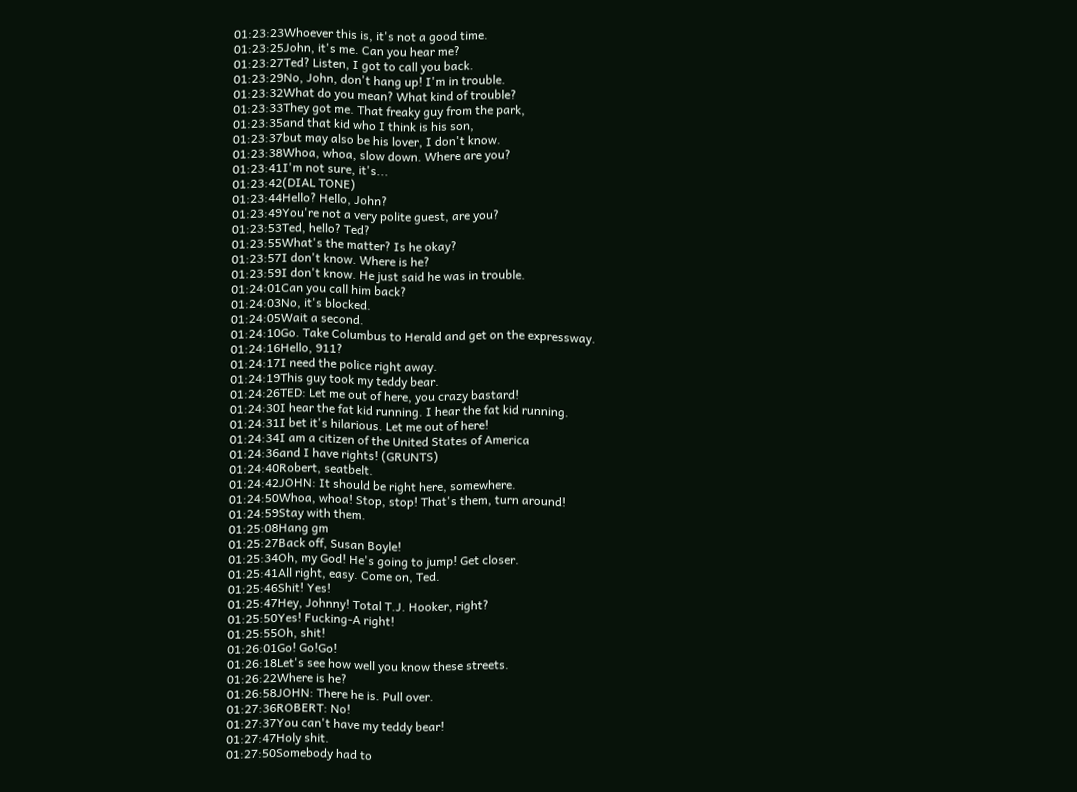01:23:23Whoever this is, it's not a good time.
01:23:25John, it's me. Can you hear me?
01:23:27Ted? Listen, I got to call you back.
01:23:29No, John, don't hang up! I'm in trouble.
01:23:32What do you mean? What kind of trouble?
01:23:33They got me. That freaky guy from the park,
01:23:35and that kid who I think is his son,
01:23:37but may also be his lover, I don't know.
01:23:38Whoa, whoa, slow down. Where are you?
01:23:41I'm not sure, it's...
01:23:42(DIAL TONE)
01:23:44Hello? Hello, John?
01:23:49You're not a very polite guest, are you?
01:23:53Ted, hello? Ted?
01:23:55What's the matter? Is he okay?
01:23:57I don't know. Where is he?
01:23:59I don't know. He just said he was in trouble.
01:24:01Can you call him back?
01:24:03No, it's blocked.
01:24:05Wait a second.
01:24:10Go. Take Columbus to Herald and get on the expressway.
01:24:16Hello, 911?
01:24:17I need the police right away.
01:24:19This guy took my teddy bear.
01:24:26TED: Let me out of here, you crazy bastard!
01:24:30I hear the fat kid running. I hear the fat kid running.
01:24:31I bet it's hilarious. Let me out of here!
01:24:34I am a citizen of the United States of America
01:24:36and I have rights! (GRUNTS)
01:24:40Robert, seatbelt.
01:24:42JOHN: It should be right here, somewhere.
01:24:50Whoa, whoa! Stop, stop! That's them, turn around!
01:24:59Stay with them.
01:25:08Hang gm
01:25:27Back off, Susan Boyle!
01:25:34Oh, my God! He's going to jump! Get closer.
01:25:41All right, easy. Come on, Ted.
01:25:46Shit! Yes!
01:25:47Hey, Johnny! Total T.J. Hooker, right?
01:25:50Yes! Fucking-A right!
01:25:55Oh, shit!
01:26:01Go! Go!Go!
01:26:18Let's see how well you know these streets.
01:26:22Where is he?
01:26:58JOHN: There he is. Pull over.
01:27:36ROBERT: No!
01:27:37You can't have my teddy bear!
01:27:47Holy shit.
01:27:50Somebody had to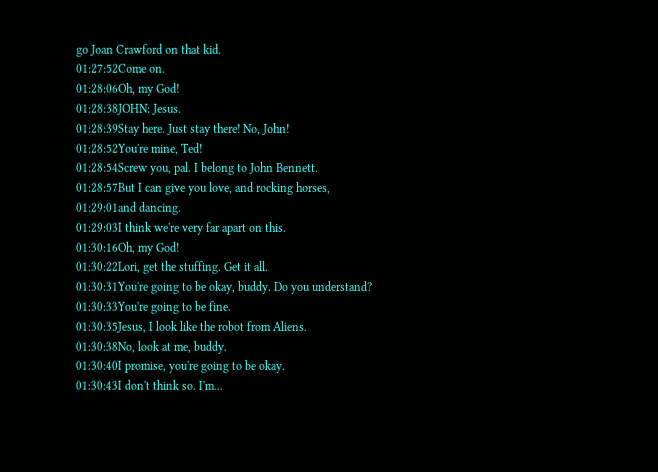go Joan Crawford on that kid.
01:27:52Come on.
01:28:06Oh, my God!
01:28:38JOHN: Jesus.
01:28:39Stay here. Just stay there! No, John!
01:28:52You're mine, Ted!
01:28:54Screw you, pal. I belong to John Bennett.
01:28:57But I can give you love, and rocking horses,
01:29:01and dancing.
01:29:03I think we're very far apart on this.
01:30:16Oh, my God!
01:30:22Lori, get the stuffing. Get it all.
01:30:31You're going to be okay, buddy. Do you understand?
01:30:33You're going to be fine.
01:30:35Jesus, I look like the robot from Aliens.
01:30:38No, look at me, buddy.
01:30:40I promise, you're going to be okay.
01:30:43I don't think so. I'm...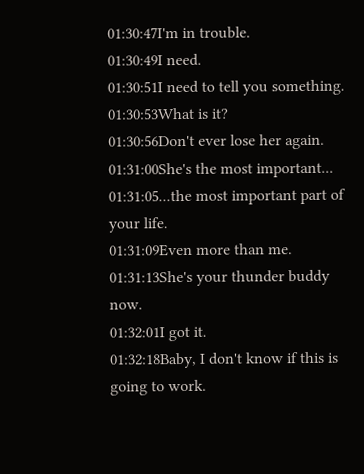01:30:47I'm in trouble.
01:30:49I need.
01:30:51I need to tell you something.
01:30:53What is it?
01:30:56Don't ever lose her again.
01:31:00She's the most important...
01:31:05...the most important part of your life.
01:31:09Even more than me.
01:31:13She's your thunder buddy now.
01:32:01I got it.
01:32:18Baby, I don't know if this is going to work.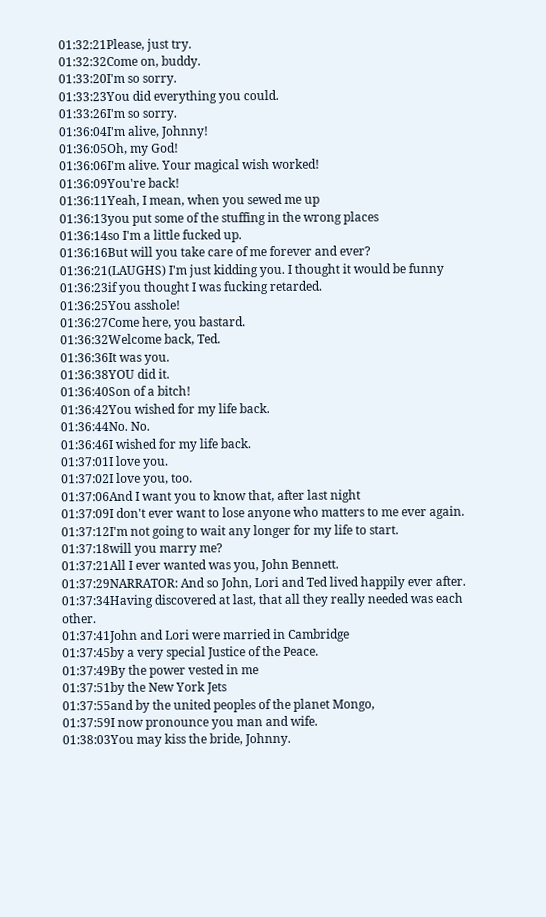01:32:21Please, just try.
01:32:32Come on, buddy.
01:33:20I'm so sorry.
01:33:23You did everything you could.
01:33:26I'm so sorry.
01:36:04I'm alive, Johnny!
01:36:05Oh, my God!
01:36:06I'm alive. Your magical wish worked!
01:36:09You're back!
01:36:11Yeah, I mean, when you sewed me up
01:36:13you put some of the stuffing in the wrong places
01:36:14so I'm a little fucked up.
01:36:16But will you take care of me forever and ever?
01:36:21(LAUGHS) I'm just kidding you. I thought it would be funny
01:36:23if you thought I was fucking retarded.
01:36:25You asshole!
01:36:27Come here, you bastard.
01:36:32Welcome back, Ted.
01:36:36It was you.
01:36:38YOU did it.
01:36:40Son of a bitch!
01:36:42You wished for my life back.
01:36:44No. No.
01:36:46I wished for my life back.
01:37:01I love you.
01:37:02I love you, too.
01:37:06And I want you to know that, after last night
01:37:09I don't ever want to lose anyone who matters to me ever again.
01:37:12I'm not going to wait any longer for my life to start.
01:37:18will you marry me?
01:37:21All I ever wanted was you, John Bennett.
01:37:29NARRATOR: And so John, Lori and Ted lived happily ever after.
01:37:34Having discovered at last, that all they really needed was each other.
01:37:41John and Lori were married in Cambridge
01:37:45by a very special Justice of the Peace.
01:37:49By the power vested in me
01:37:51by the New York Jets
01:37:55and by the united peoples of the planet Mongo,
01:37:59I now pronounce you man and wife.
01:38:03You may kiss the bride, Johnny.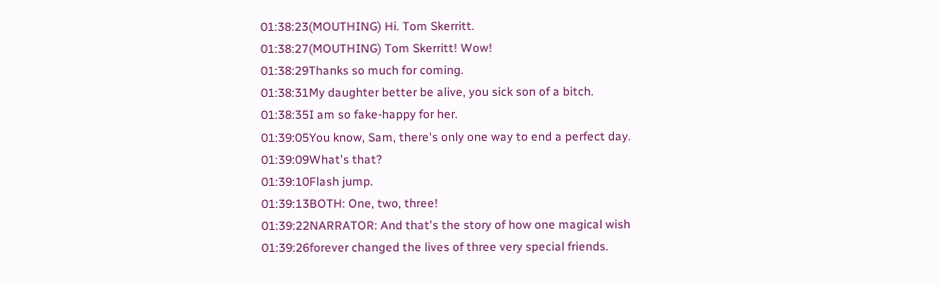01:38:23(MOUTHING) Hi. Tom Skerritt.
01:38:27(MOUTHING) Tom Skerritt! Wow!
01:38:29Thanks so much for coming.
01:38:31My daughter better be alive, you sick son of a bitch.
01:38:35I am so fake-happy for her.
01:39:05You know, Sam, there's only one way to end a perfect day.
01:39:09What's that?
01:39:10Flash jump.
01:39:13BOTH: One, two, three!
01:39:22NARRATOR: And that's the story of how one magical wish
01:39:26forever changed the lives of three very special friends.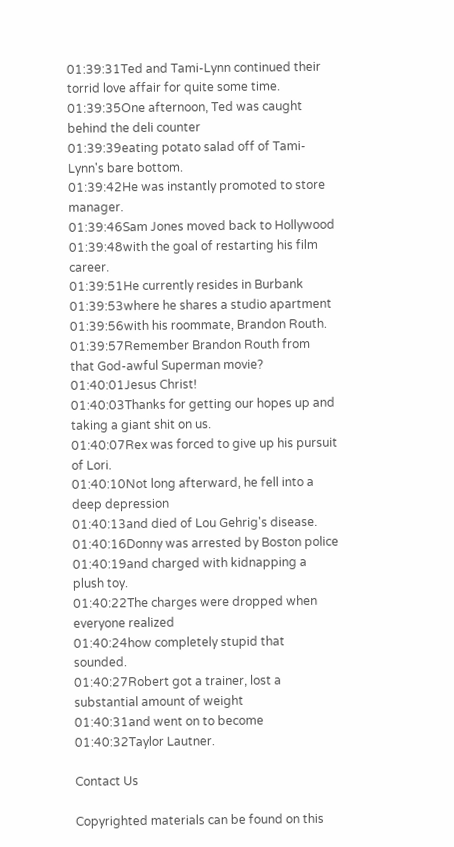01:39:31Ted and Tami-Lynn continued their torrid love affair for quite some time.
01:39:35One afternoon, Ted was caught behind the deli counter
01:39:39eating potato salad off of Tami-Lynn's bare bottom.
01:39:42He was instantly promoted to store manager.
01:39:46Sam Jones moved back to Hollywood
01:39:48with the goal of restarting his film career.
01:39:51He currently resides in Burbank
01:39:53where he shares a studio apartment
01:39:56with his roommate, Brandon Routh.
01:39:57Remember Brandon Routh from that God-awful Superman movie?
01:40:01Jesus Christ!
01:40:03Thanks for getting our hopes up and taking a giant shit on us.
01:40:07Rex was forced to give up his pursuit of Lori.
01:40:10Not long afterward, he fell into a deep depression
01:40:13and died of Lou Gehrig's disease.
01:40:16Donny was arrested by Boston police
01:40:19and charged with kidnapping a plush toy.
01:40:22The charges were dropped when everyone realized
01:40:24how completely stupid that sounded.
01:40:27Robert got a trainer, lost a substantial amount of weight
01:40:31and went on to become
01:40:32Taylor Lautner.

Contact Us

Copyrighted materials can be found on this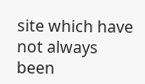site which have not always been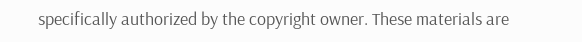specifically authorized by the copyright owner. These materials are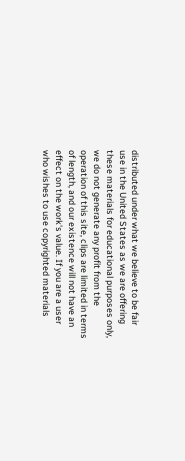distributed under what we believe to be fair use in the United States as we are offering these materials for educational purposes only, we do not generate any profit from the operation of this site, clips are limited in terms of length, and our existence will not have an effect on the work's value. If you are a user who wishes to use copyrighted materials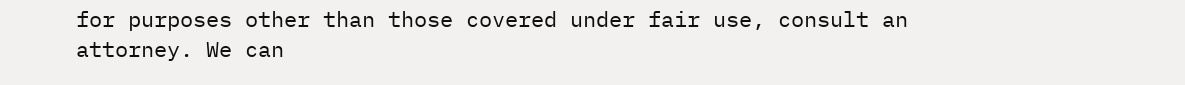for purposes other than those covered under fair use, consult an attorney. We can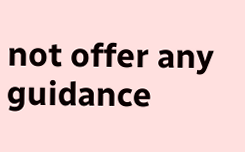not offer any guidance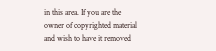in this area. If you are the owner of copyrighted material and wish to have it removed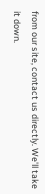from our site, contact us directly. We'll take it down.